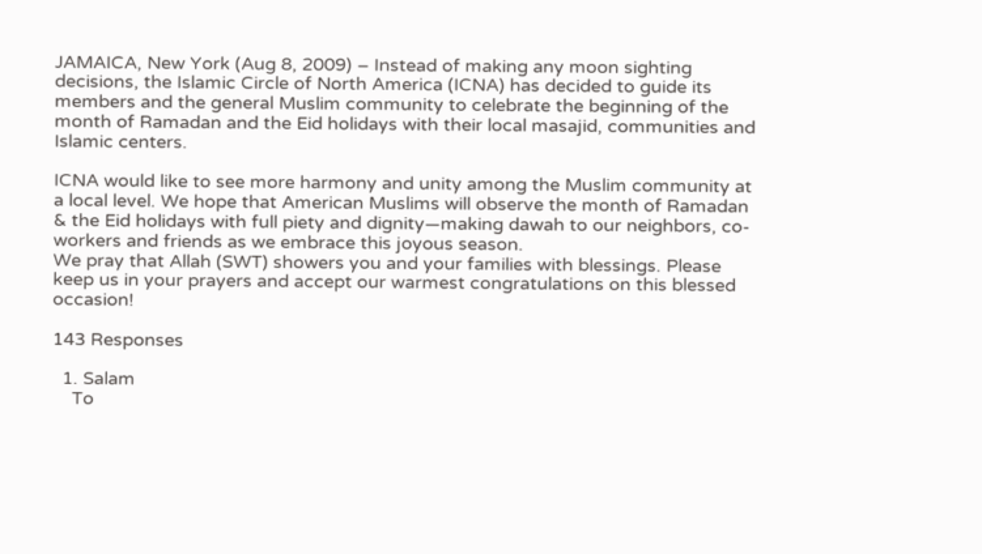JAMAICA, New York (Aug 8, 2009) – Instead of making any moon sighting decisions, the Islamic Circle of North America (ICNA) has decided to guide its members and the general Muslim community to celebrate the beginning of the month of Ramadan and the Eid holidays with their local masajid, communities and Islamic centers.

ICNA would like to see more harmony and unity among the Muslim community at a local level. We hope that American Muslims will observe the month of Ramadan & the Eid holidays with full piety and dignity—making dawah to our neighbors, co-workers and friends as we embrace this joyous season.
We pray that Allah (SWT) showers you and your families with blessings. Please keep us in your prayers and accept our warmest congratulations on this blessed occasion!

143 Responses

  1. Salam
    To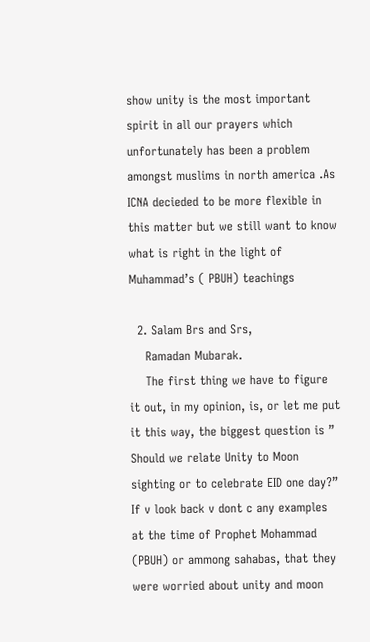show unity is the most important spirit in all our prayers which unfortunately has been a problem amongst muslims in north america .As ICNA decieded to be more flexible in this matter but we still want to know what is right in the light of Muhammad’s ( PBUH) teachings

  2. Salam Brs and Srs,
    Ramadan Mubarak.
    The first thing we have to figure it out, in my opinion, is, or let me put it this way, the biggest question is ” Should we relate Unity to Moon sighting or to celebrate EID one day?” If v look back v dont c any examples at the time of Prophet Mohammad (PBUH) or ammong sahabas, that they were worried about unity and moon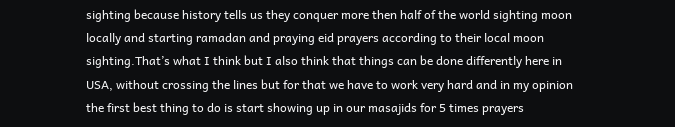sighting because history tells us they conquer more then half of the world sighting moon locally and starting ramadan and praying eid prayers according to their local moon sighting.That’s what I think but I also think that things can be done differently here in USA, without crossing the lines but for that we have to work very hard and in my opinion the first best thing to do is start showing up in our masajids for 5 times prayers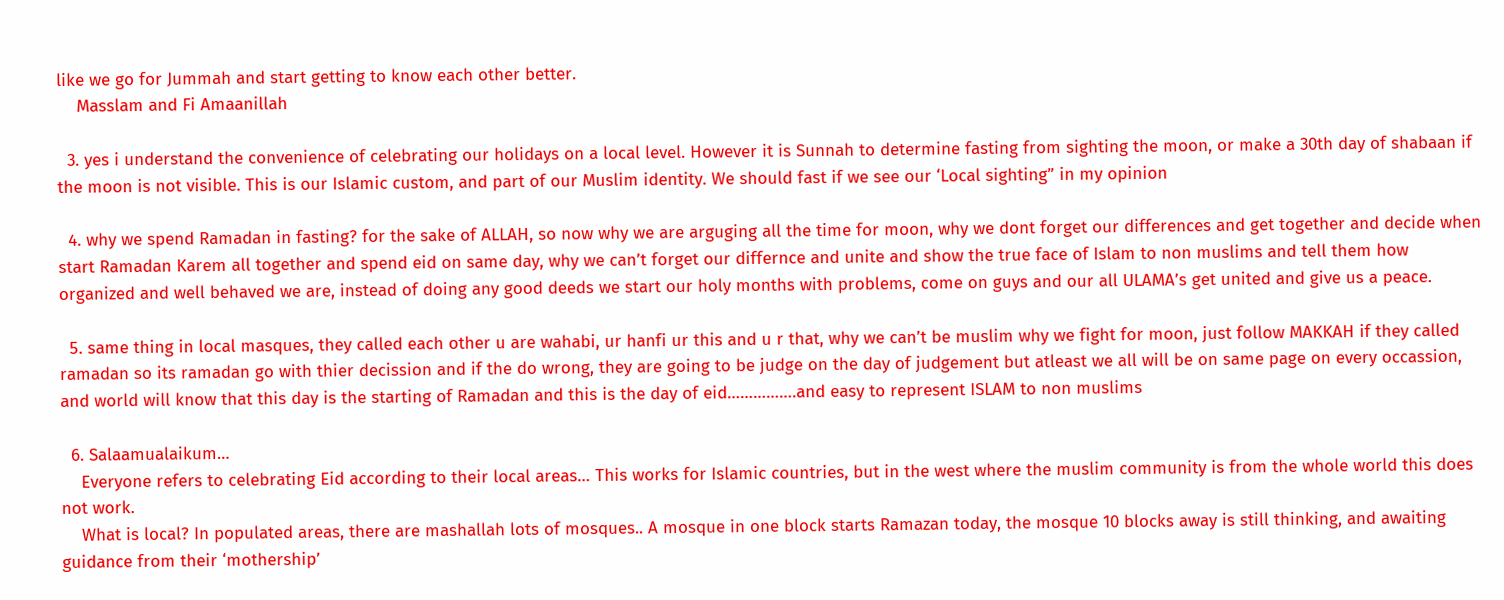like we go for Jummah and start getting to know each other better.
    Masslam and Fi Amaanillah

  3. yes i understand the convenience of celebrating our holidays on a local level. However it is Sunnah to determine fasting from sighting the moon, or make a 30th day of shabaan if the moon is not visible. This is our Islamic custom, and part of our Muslim identity. We should fast if we see our ‘Local sighting” in my opinion

  4. why we spend Ramadan in fasting? for the sake of ALLAH, so now why we are arguging all the time for moon, why we dont forget our differences and get together and decide when start Ramadan Karem all together and spend eid on same day, why we can’t forget our differnce and unite and show the true face of Islam to non muslims and tell them how organized and well behaved we are, instead of doing any good deeds we start our holy months with problems, come on guys and our all ULAMA’s get united and give us a peace.

  5. same thing in local masques, they called each other u are wahabi, ur hanfi ur this and u r that, why we can’t be muslim why we fight for moon, just follow MAKKAH if they called ramadan so its ramadan go with thier decission and if the do wrong, they are going to be judge on the day of judgement but atleast we all will be on same page on every occassion, and world will know that this day is the starting of Ramadan and this is the day of eid…………….and easy to represent ISLAM to non muslims

  6. Salaamualaikum…
    Everyone refers to celebrating Eid according to their local areas… This works for Islamic countries, but in the west where the muslim community is from the whole world this does not work.
    What is local? In populated areas, there are mashallah lots of mosques.. A mosque in one block starts Ramazan today, the mosque 10 blocks away is still thinking, and awaiting guidance from their ‘mothership’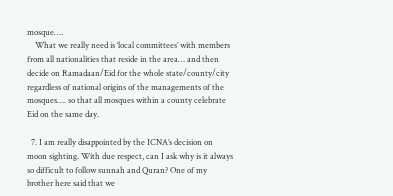mosque….
    What we really need is ‘local committees’ with members from all nationalities that reside in the area… and then decide on Ramadaan/Eid for the whole state/county/city regardless of national origins of the managements of the mosques…. so that all mosques within a county celebrate Eid on the same day.

  7. I am really disappointed by the ICNA’s decision on moon sighting. With due respect, can I ask why is it always so difficult to follow sunnah and Quran? One of my brother here said that we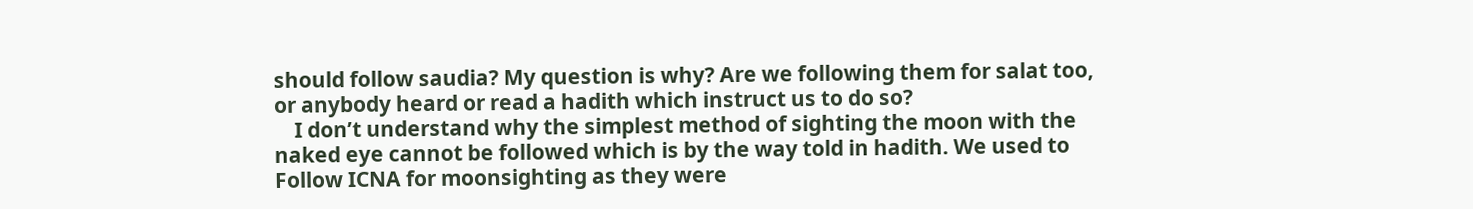should follow saudia? My question is why? Are we following them for salat too, or anybody heard or read a hadith which instruct us to do so?
    I don’t understand why the simplest method of sighting the moon with the naked eye cannot be followed which is by the way told in hadith. We used to Follow ICNA for moonsighting as they were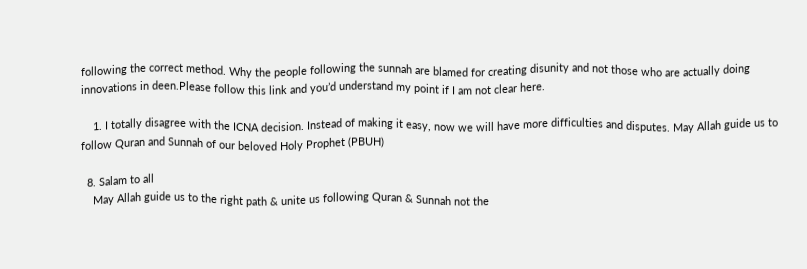following the correct method. Why the people following the sunnah are blamed for creating disunity and not those who are actually doing innovations in deen.Please follow this link and you’d understand my point if I am not clear here.

    1. I totally disagree with the ICNA decision. Instead of making it easy, now we will have more difficulties and disputes. May Allah guide us to follow Quran and Sunnah of our beloved Holy Prophet (PBUH)

  8. Salam to all
    May Allah guide us to the right path & unite us following Quran & Sunnah not the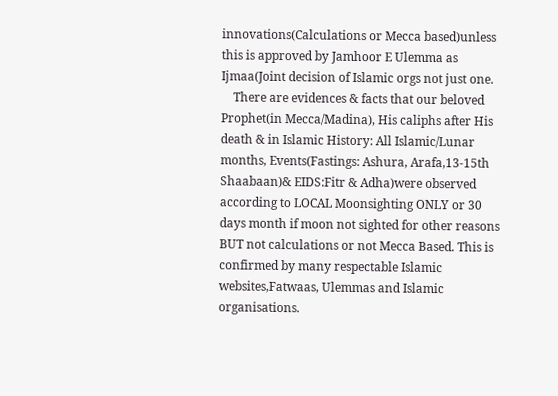innovations(Calculations or Mecca based)unless this is approved by Jamhoor E Ulemma as Ijmaa(Joint decision of Islamic orgs not just one.
    There are evidences & facts that our beloved Prophet(in Mecca/Madina), His caliphs after His death & in Islamic History: All Islamic/Lunar months, Events(Fastings: Ashura, Arafa,13-15th Shaabaan)& EIDS:Fitr & Adha)were observed according to LOCAL Moonsighting ONLY or 30 days month if moon not sighted for other reasons BUT not calculations or not Mecca Based. This is confirmed by many respectable Islamic websites,Fatwaas, Ulemmas and Islamic organisations.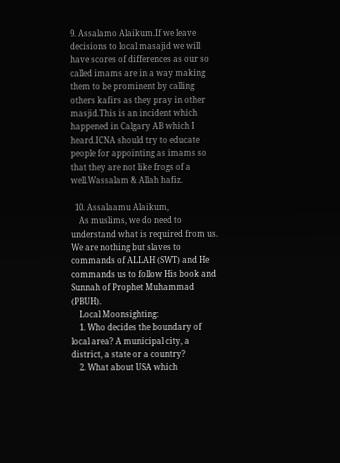9. Assalamo Alaikum.If we leave decisions to local masajid we will have scores of differences as our so called imams are in a way making them to be prominent by calling others kafirs as they pray in other masjid.This is an incident which happened in Calgary AB which I heard.ICNA should try to educate people for appointing as imams so that they are not like frogs of a well.Wassalam & Allah hafiz.

  10. Assalaamu Alaikum,
    As muslims, we do need to understand what is required from us. We are nothing but slaves to commands of ALLAH (SWT) and He commands us to follow His book and Sunnah of Prophet Muhammad (PBUH).
    Local Moonsighting:
    1. Who decides the boundary of local area? A municipal city, a district, a state or a country?
    2. What about USA which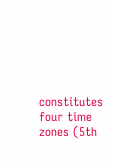constitutes four time zones (5th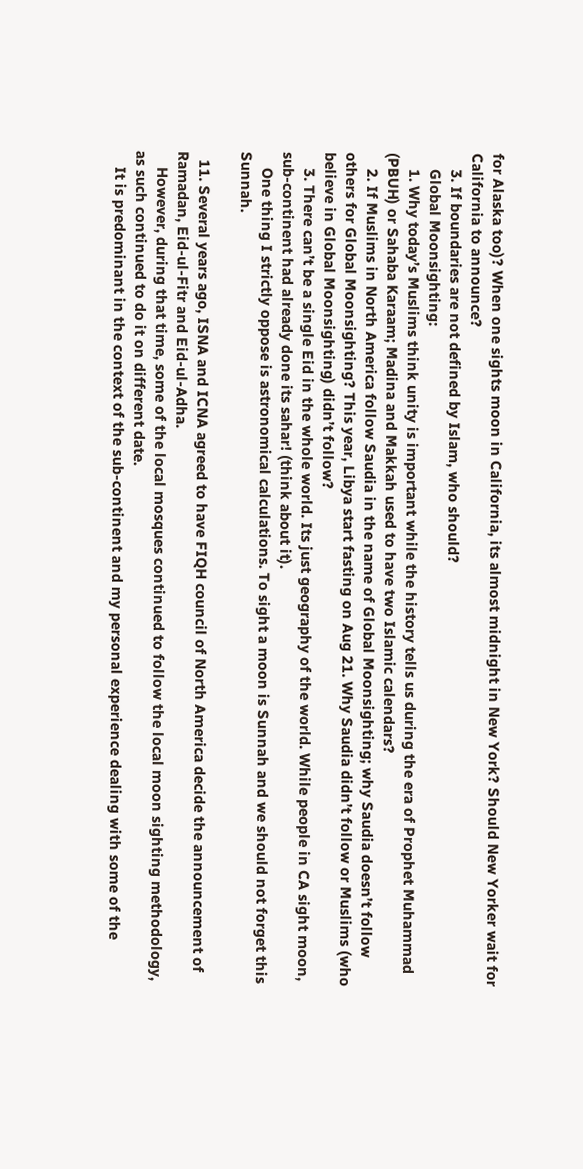for Alaska too)? When one sights moon in California, its almost midnight in New York? Should New Yorker wait for California to announce?
    3. If boundaries are not defined by Islam, who should?
    Global Moonsighting:
    1. Why today’s Muslims think unity is important while the history tells us during the era of Prophet Muhammad (PBUH) or Sahaba Karaam; Madina and Makkah used to have two Islamic calendars?
    2. If Muslims in North America follow Saudia in the name of Global Moonsighting; why Saudia doesn’t follow others for Global Moonsighting? This year, Libya start fasting on Aug 21. Why Saudia didn’t follow or Muslims (who believe in Global Moonsighting) didn’t follow?
    3. There can’t be a single Eid in the whole world. Its just geography of the world. While people in CA sight moon, sub-continent had already done its sahar! (think about it).
    One thing I strictly oppose is astronomical calculations. To sight a moon is Sunnah and we should not forget this Sunnah.

  11. Several years ago, ISNA and ICNA agreed to have FIQH council of North America decide the announcement of Ramadan, Eid-ul-Fitr and Eid-ul-Adha.
    However, during that time, some of the local mosques continued to follow the local moon sighting methodology, as such continued to do it on different date.
    It is predominant in the context of the sub-continent and my personal experience dealing with some of the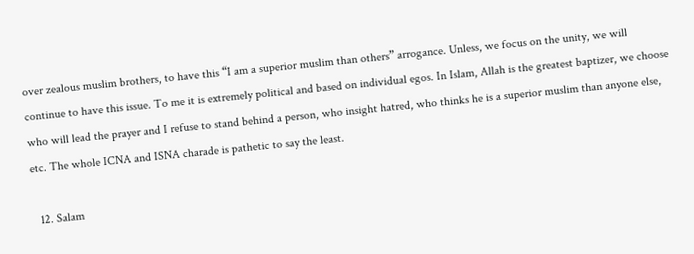over zealous muslim brothers, to have this “I am a superior muslim than others” arrogance. Unless, we focus on the unity, we will continue to have this issue. To me it is extremely political and based on individual egos. In Islam, Allah is the greatest baptizer, we choose who will lead the prayer and I refuse to stand behind a person, who insight hatred, who thinks he is a superior muslim than anyone else, etc. The whole ICNA and ISNA charade is pathetic to say the least.

  12. Salam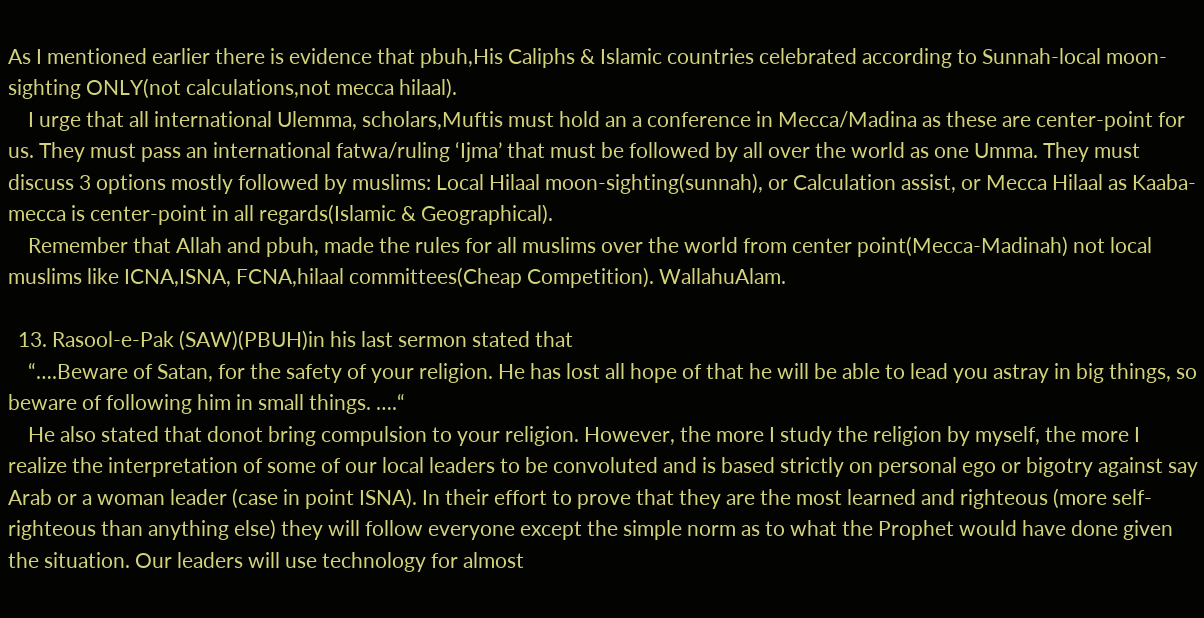As I mentioned earlier there is evidence that pbuh,His Caliphs & Islamic countries celebrated according to Sunnah-local moon-sighting ONLY(not calculations,not mecca hilaal).
    I urge that all international Ulemma, scholars,Muftis must hold an a conference in Mecca/Madina as these are center-point for us. They must pass an international fatwa/ruling ‘Ijma’ that must be followed by all over the world as one Umma. They must discuss 3 options mostly followed by muslims: Local Hilaal moon-sighting(sunnah), or Calculation assist, or Mecca Hilaal as Kaaba-mecca is center-point in all regards(Islamic & Geographical).
    Remember that Allah and pbuh, made the rules for all muslims over the world from center point(Mecca-Madinah) not local muslims like ICNA,ISNA, FCNA,hilaal committees(Cheap Competition). WallahuAlam.

  13. Rasool-e-Pak (SAW)(PBUH)in his last sermon stated that
    “….Beware of Satan, for the safety of your religion. He has lost all hope of that he will be able to lead you astray in big things, so beware of following him in small things. ….“
    He also stated that donot bring compulsion to your religion. However, the more I study the religion by myself, the more I realize the interpretation of some of our local leaders to be convoluted and is based strictly on personal ego or bigotry against say Arab or a woman leader (case in point ISNA). In their effort to prove that they are the most learned and righteous (more self-righteous than anything else) they will follow everyone except the simple norm as to what the Prophet would have done given the situation. Our leaders will use technology for almost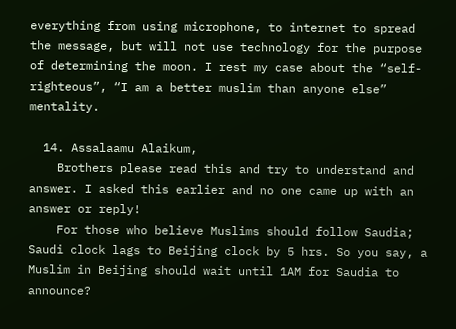everything from using microphone, to internet to spread the message, but will not use technology for the purpose of determining the moon. I rest my case about the “self-righteous”, “I am a better muslim than anyone else” mentality.

  14. Assalaamu Alaikum,
    Brothers please read this and try to understand and answer. I asked this earlier and no one came up with an answer or reply!
    For those who believe Muslims should follow Saudia; Saudi clock lags to Beijing clock by 5 hrs. So you say, a Muslim in Beijing should wait until 1AM for Saudia to announce?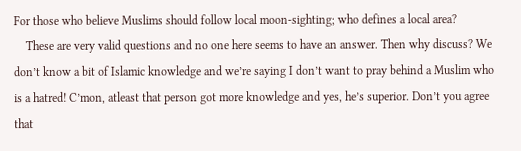For those who believe Muslims should follow local moon-sighting; who defines a local area?
    These are very valid questions and no one here seems to have an answer. Then why discuss? We don’t know a bit of Islamic knowledge and we’re saying I don’t want to pray behind a Muslim who is a hatred! C’mon, atleast that person got more knowledge and yes, he’s superior. Don’t you agree that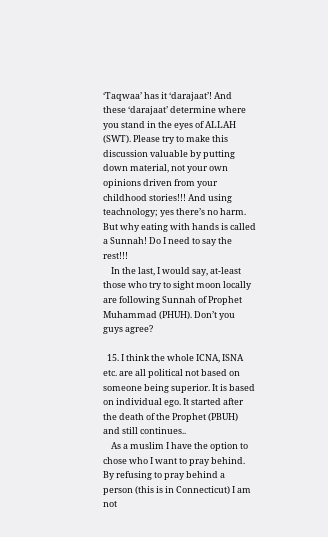‘Taqwaa’ has it ‘darajaat’! And these ‘darajaat’ determine where you stand in the eyes of ALLAH (SWT). Please try to make this discussion valuable by putting down material, not your own opinions driven from your childhood stories!!! And using teachnology; yes there’s no harm. But why eating with hands is called a Sunnah! Do I need to say the rest!!!
    In the last, I would say, at-least those who try to sight moon locally are following Sunnah of Prophet Muhammad (PHUH). Don’t you guys agree?

  15. I think the whole ICNA, ISNA etc. are all political not based on someone being superior. It is based on individual ego. It started after the death of the Prophet (PBUH) and still continues..
    As a muslim I have the option to chose who I want to pray behind. By refusing to pray behind a person (this is in Connecticut) I am not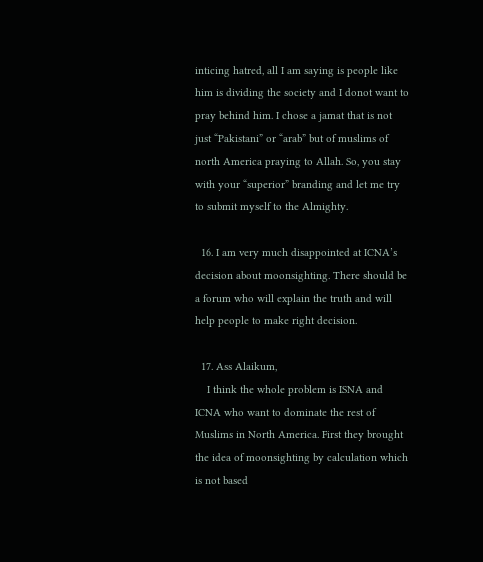inticing hatred, all I am saying is people like him is dividing the society and I donot want to pray behind him. I chose a jamat that is not just “Pakistani” or “arab” but of muslims of north America praying to Allah. So, you stay with your “superior” branding and let me try to submit myself to the Almighty.

  16. I am very much disappointed at ICNA’s decision about moonsighting. There should be a forum who will explain the truth and will help people to make right decision.

  17. Ass Alaikum,
    I think the whole problem is ISNA and ICNA who want to dominate the rest of Muslims in North America. First they brought the idea of moonsighting by calculation which is not based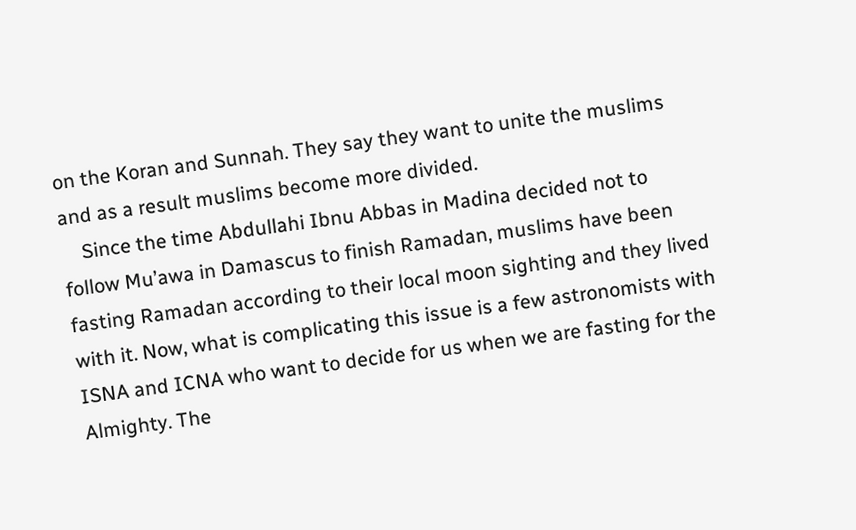on the Koran and Sunnah. They say they want to unite the muslims and as a result muslims become more divided.
    Since the time Abdullahi Ibnu Abbas in Madina decided not to follow Mu’awa in Damascus to finish Ramadan, muslims have been fasting Ramadan according to their local moon sighting and they lived with it. Now, what is complicating this issue is a few astronomists with ISNA and ICNA who want to decide for us when we are fasting for the Almighty. The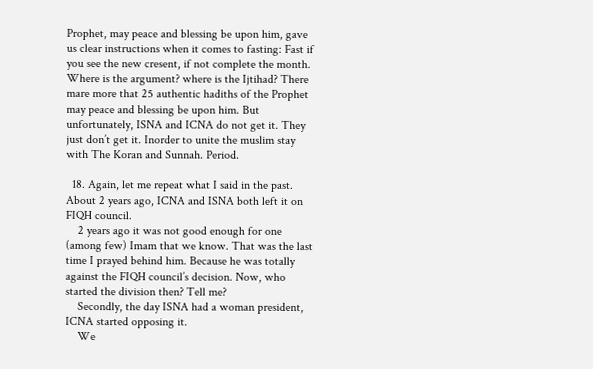Prophet, may peace and blessing be upon him, gave us clear instructions when it comes to fasting: Fast if you see the new cresent, if not complete the month. Where is the argument? where is the Ijtihad? There mare more that 25 authentic hadiths of the Prophet may peace and blessing be upon him. But unfortunately, ISNA and ICNA do not get it. They just don’t get it. Inorder to unite the muslim stay with The Koran and Sunnah. Period.

  18. Again, let me repeat what I said in the past. About 2 years ago, ICNA and ISNA both left it on FIQH council.
    2 years ago it was not good enough for one (among few) Imam that we know. That was the last time I prayed behind him. Because he was totally against the FIQH council’s decision. Now, who started the division then? Tell me?
    Secondly, the day ISNA had a woman president, ICNA started opposing it.
    We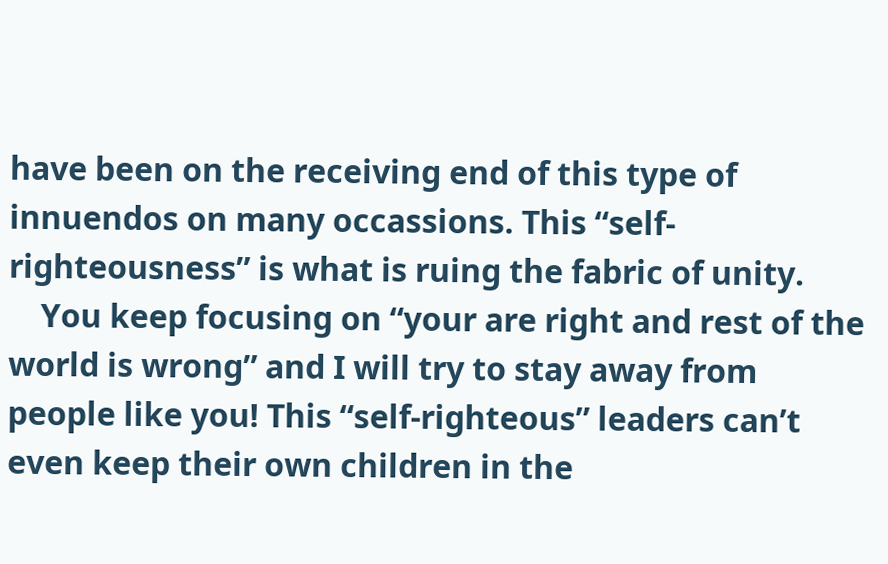have been on the receiving end of this type of innuendos on many occassions. This “self-righteousness” is what is ruing the fabric of unity.
    You keep focusing on “your are right and rest of the world is wrong” and I will try to stay away from people like you! This “self-righteous” leaders can’t even keep their own children in the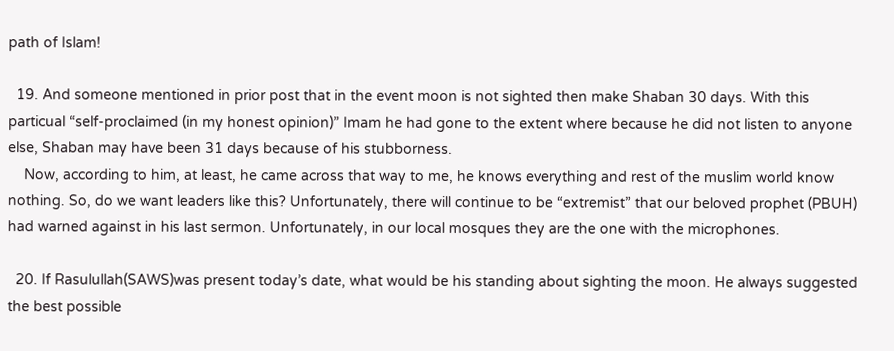path of Islam!

  19. And someone mentioned in prior post that in the event moon is not sighted then make Shaban 30 days. With this particual “self-proclaimed (in my honest opinion)” Imam he had gone to the extent where because he did not listen to anyone else, Shaban may have been 31 days because of his stubborness.
    Now, according to him, at least, he came across that way to me, he knows everything and rest of the muslim world know nothing. So, do we want leaders like this? Unfortunately, there will continue to be “extremist” that our beloved prophet (PBUH) had warned against in his last sermon. Unfortunately, in our local mosques they are the one with the microphones.

  20. If Rasulullah(SAWS)was present today’s date, what would be his standing about sighting the moon. He always suggested the best possible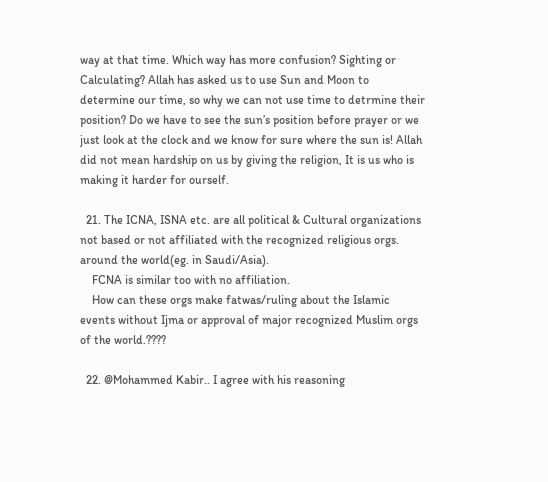way at that time. Which way has more confusion? Sighting or Calculating? Allah has asked us to use Sun and Moon to determine our time, so why we can not use time to detrmine their position? Do we have to see the sun’s position before prayer or we just look at the clock and we know for sure where the sun is! Allah did not mean hardship on us by giving the religion, It is us who is making it harder for ourself.

  21. The ICNA, ISNA etc. are all political & Cultural organizations not based or not affiliated with the recognized religious orgs. around the world(eg. in Saudi/Asia).
    FCNA is similar too with no affiliation.
    How can these orgs make fatwas/ruling about the Islamic events without Ijma or approval of major recognized Muslim orgs of the world.????

  22. @Mohammed Kabir.. I agree with his reasoning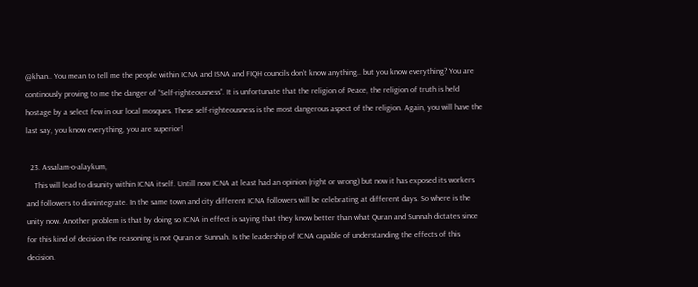@khan.. You mean to tell me the people within ICNA and ISNA and FIQH councils don’t know anything.. but you know everything? You are continously proving to me the danger of “Self-righteousness”. It is unfortunate that the religion of Peace, the religion of truth is held hostage by a select few in our local mosques. These self-righteousness is the most dangerous aspect of the religion. Again, you will have the last say, you know everything, you are superior!

  23. Assalam-o-alaykum,
    This will lead to disunity within ICNA itself. Untill now ICNA at least had an opinion (right or wrong) but now it has exposed its workers and followers to disnintegrate. In the same town and city different ICNA followers will be celebrating at different days. So where is the unity now. Another problem is that by doing so ICNA in effect is saying that they know better than what Quran and Sunnah dictates since for this kind of decision the reasoning is not Quran or Sunnah. Is the leadership of ICNA capable of understanding the effects of this decision.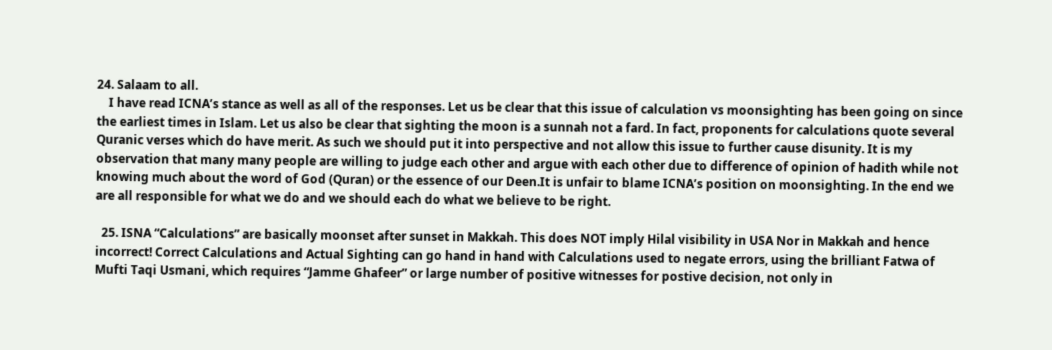24. Salaam to all.
    I have read ICNA’s stance as well as all of the responses. Let us be clear that this issue of calculation vs moonsighting has been going on since the earliest times in Islam. Let us also be clear that sighting the moon is a sunnah not a fard. In fact, proponents for calculations quote several Quranic verses which do have merit. As such we should put it into perspective and not allow this issue to further cause disunity. It is my observation that many many people are willing to judge each other and argue with each other due to difference of opinion of hadith while not knowing much about the word of God (Quran) or the essence of our Deen.It is unfair to blame ICNA’s position on moonsighting. In the end we are all responsible for what we do and we should each do what we believe to be right.

  25. ISNA “Calculations” are basically moonset after sunset in Makkah. This does NOT imply Hilal visibility in USA Nor in Makkah and hence incorrect! Correct Calculations and Actual Sighting can go hand in hand with Calculations used to negate errors, using the brilliant Fatwa of Mufti Taqi Usmani, which requires “Jamme Ghafeer” or large number of positive witnesses for postive decision, not only in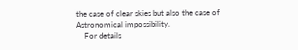the case of clear skies but also the case of Astronomical impossibility.
    For details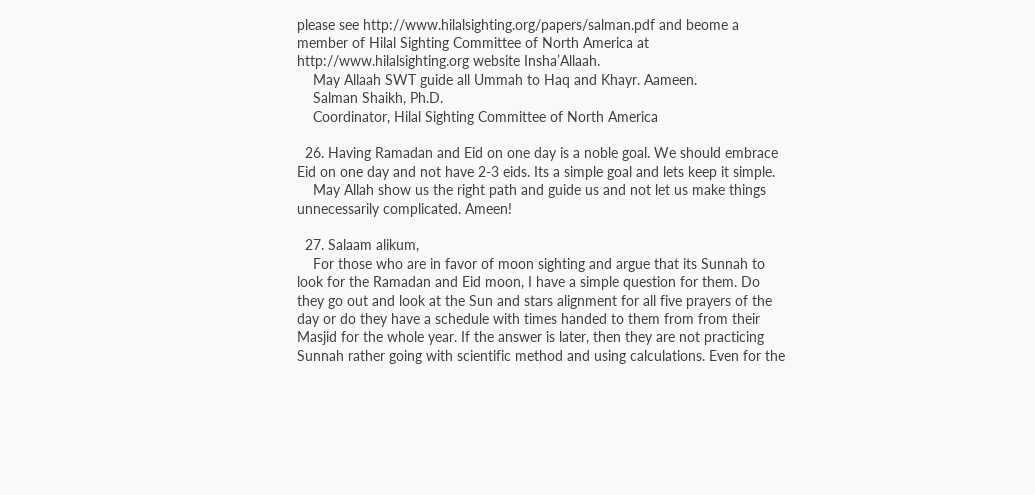please see http://www.hilalsighting.org/papers/salman.pdf and beome a member of Hilal Sighting Committee of North America at http://www.hilalsighting.org website Insha’Allaah.
    May Allaah SWT guide all Ummah to Haq and Khayr. Aameen.
    Salman Shaikh, Ph.D.
    Coordinator, Hilal Sighting Committee of North America

  26. Having Ramadan and Eid on one day is a noble goal. We should embrace Eid on one day and not have 2-3 eids. Its a simple goal and lets keep it simple.
    May Allah show us the right path and guide us and not let us make things unnecessarily complicated. Ameen!

  27. Salaam alikum,
    For those who are in favor of moon sighting and argue that its Sunnah to look for the Ramadan and Eid moon, I have a simple question for them. Do they go out and look at the Sun and stars alignment for all five prayers of the day or do they have a schedule with times handed to them from from their Masjid for the whole year. If the answer is later, then they are not practicing Sunnah rather going with scientific method and using calculations. Even for the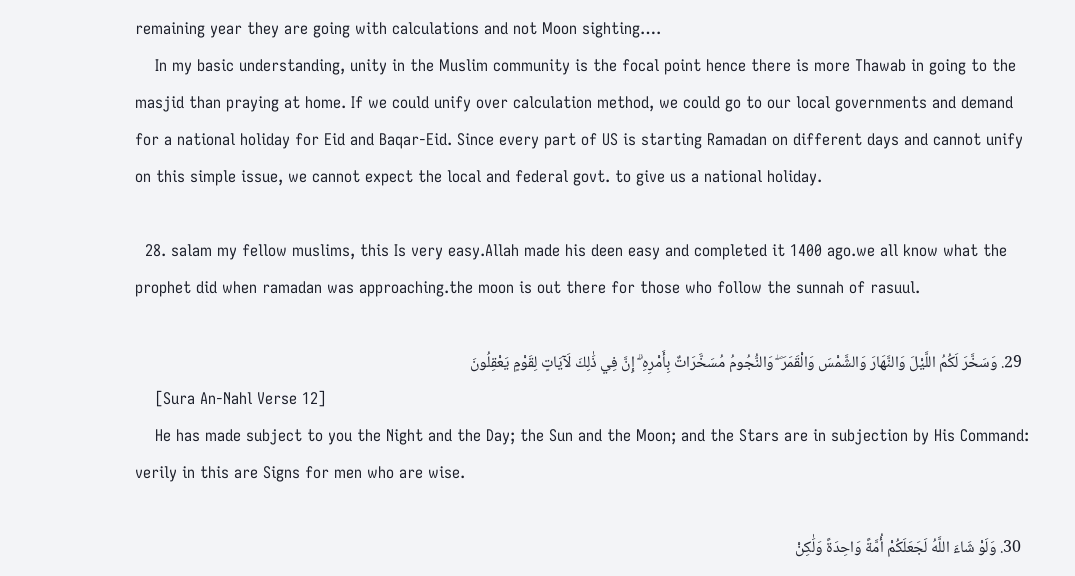remaining year they are going with calculations and not Moon sighting….
    In my basic understanding, unity in the Muslim community is the focal point hence there is more Thawab in going to the masjid than praying at home. If we could unify over calculation method, we could go to our local governments and demand for a national holiday for Eid and Baqar-Eid. Since every part of US is starting Ramadan on different days and cannot unify on this simple issue, we cannot expect the local and federal govt. to give us a national holiday.

  28. salam my fellow muslims, this Is very easy.Allah made his deen easy and completed it 1400 ago.we all know what the prophet did when ramadan was approaching.the moon is out there for those who follow the sunnah of rasuul.

  29. وَسَخَّرَ لَكُمُ اللَّيْلَ وَالنَّهَارَ وَالشَّمْسَ وَالْقَمَرَ ۖ وَالنُّجُومُ مُسَخَّرَاتٌ بِأَمْرِهِ ۗ إِنَّ فِي ذَٰلِكَ لَآيَاتٍ لِقَوْمٍ يَعْقِلُونَ
    [Sura An-Nahl Verse 12]
    He has made subject to you the Night and the Day; the Sun and the Moon; and the Stars are in subjection by His Command: verily in this are Signs for men who are wise.

  30. وَلَوْ شَاءَ اللَّهُ لَجَعَلَكُمْ أُمَّةً وَاحِدَةً وَلَٰكِنْ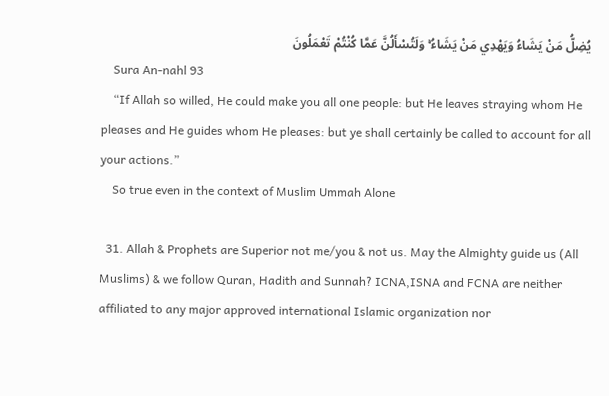يُضِلُّ مَنْ يَشَاءُ وَيَهْدِي مَنْ يَشَاءُ ۚ وَلَتُسْأَلُنَّ عَمَّا كُنْتُمْ تَعْمَلُونَ
    Sura An-nahl 93
    “If Allah so willed, He could make you all one people: but He leaves straying whom He pleases and He guides whom He pleases: but ye shall certainly be called to account for all your actions.”
    So true even in the context of Muslim Ummah Alone

  31. Allah & Prophets are Superior not me/you & not us. May the Almighty guide us (All Muslims) & we follow Quran, Hadith and Sunnah? ICNA,ISNA and FCNA are neither affiliated to any major approved international Islamic organization nor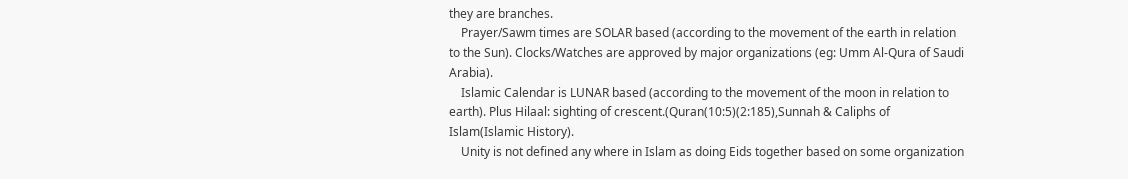they are branches.
    Prayer/Sawm times are SOLAR based (according to the movement of the earth in relation to the Sun). Clocks/Watches are approved by major organizations (eg: Umm Al-Qura of Saudi Arabia).
    Islamic Calendar is LUNAR based (according to the movement of the moon in relation to earth). Plus Hilaal: sighting of crescent.(Quran(10:5)(2:185),Sunnah & Caliphs of Islam(Islamic History).
    Unity is not defined any where in Islam as doing Eids together based on some organization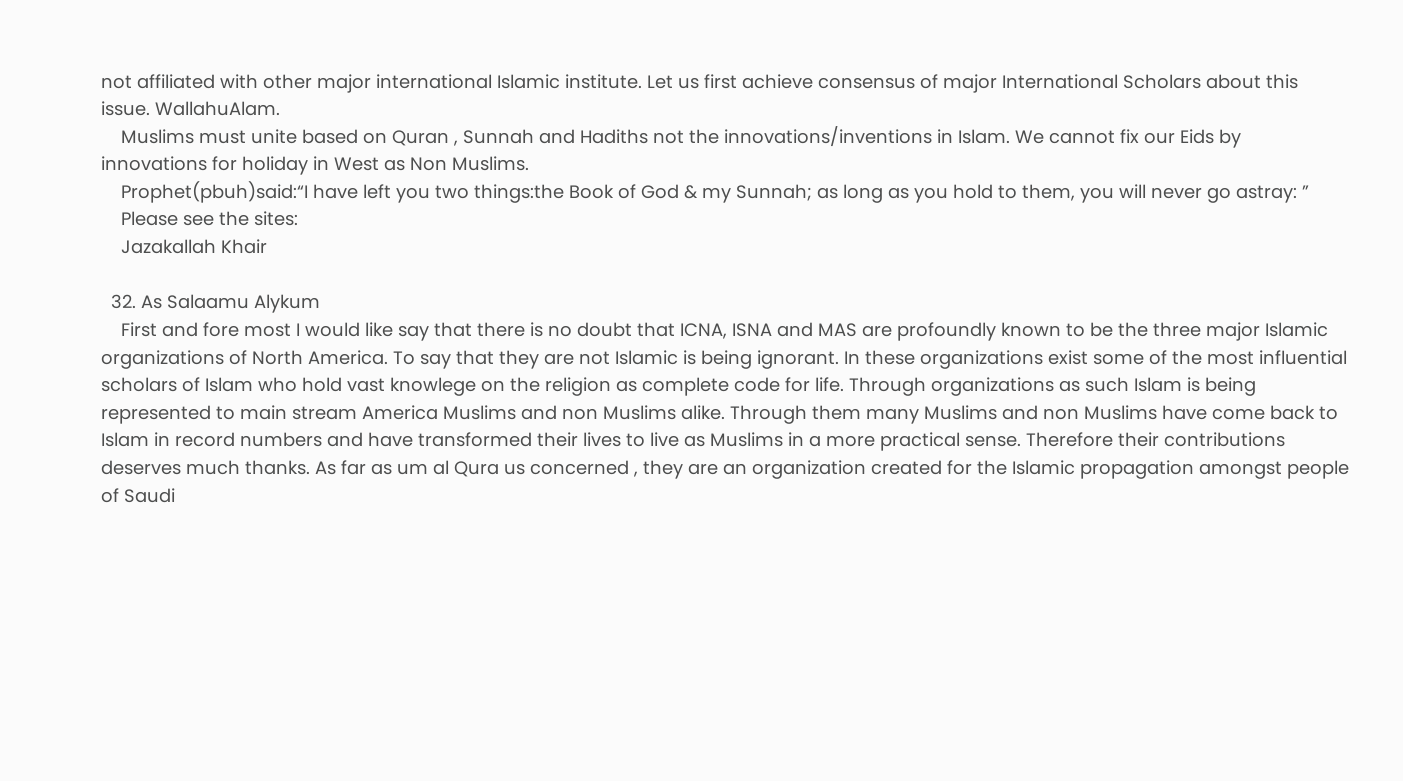not affiliated with other major international Islamic institute. Let us first achieve consensus of major International Scholars about this issue. WallahuAlam.
    Muslims must unite based on Quran , Sunnah and Hadiths not the innovations/inventions in Islam. We cannot fix our Eids by innovations for holiday in West as Non Muslims.
    Prophet(pbuh)said:“I have left you two things:the Book of God & my Sunnah; as long as you hold to them, you will never go astray: ”
    Please see the sites:
    Jazakallah Khair

  32. As Salaamu Alykum
    First and fore most I would like say that there is no doubt that ICNA, ISNA and MAS are profoundly known to be the three major Islamic organizations of North America. To say that they are not Islamic is being ignorant. In these organizations exist some of the most influential scholars of Islam who hold vast knowlege on the religion as complete code for life. Through organizations as such Islam is being represented to main stream America Muslims and non Muslims alike. Through them many Muslims and non Muslims have come back to Islam in record numbers and have transformed their lives to live as Muslims in a more practical sense. Therefore their contributions deserves much thanks. As far as um al Qura us concerned , they are an organization created for the Islamic propagation amongst people of Saudi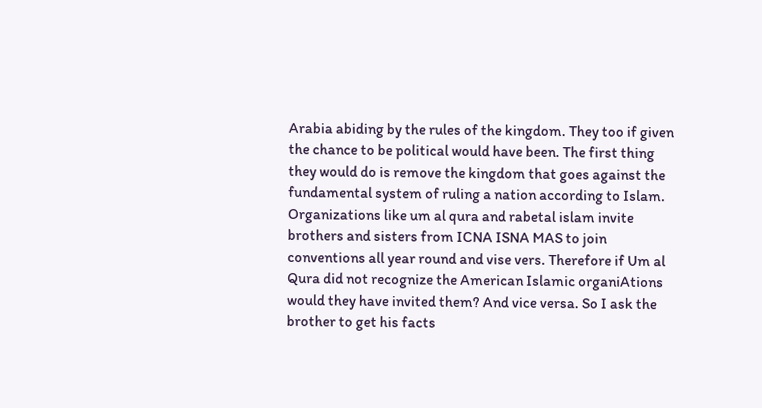Arabia abiding by the rules of the kingdom. They too if given the chance to be political would have been. The first thing they would do is remove the kingdom that goes against the fundamental system of ruling a nation according to Islam. Organizations like um al qura and rabetal islam invite brothers and sisters from ICNA ISNA MAS to join conventions all year round and vise vers. Therefore if Um al Qura did not recognize the American Islamic organiAtions would they have invited them? And vice versa. So I ask the brother to get his facts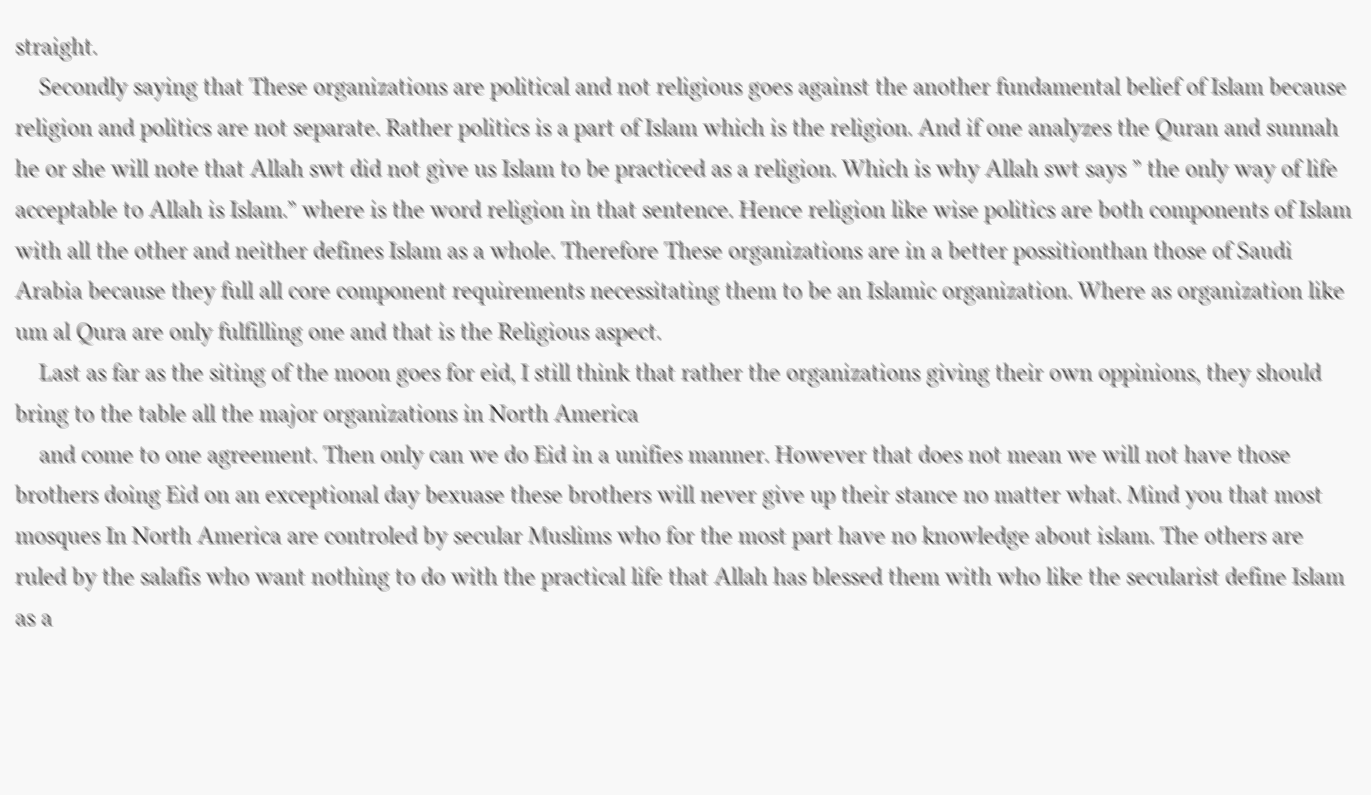straight.
    Secondly saying that These organizations are political and not religious goes against the another fundamental belief of Islam because religion and politics are not separate. Rather politics is a part of Islam which is the religion. And if one analyzes the Quran and sunnah he or she will note that Allah swt did not give us Islam to be practiced as a religion. Which is why Allah swt says ” the only way of life acceptable to Allah is Islam.” where is the word religion in that sentence. Hence religion like wise politics are both components of Islam with all the other and neither defines Islam as a whole. Therefore These organizations are in a better possitionthan those of Saudi Arabia because they full all core component requirements necessitating them to be an Islamic organization. Where as organization like um al Qura are only fulfilling one and that is the Religious aspect.
    Last as far as the siting of the moon goes for eid, I still think that rather the organizations giving their own oppinions, they should bring to the table all the major organizations in North America
    and come to one agreement. Then only can we do Eid in a unifies manner. However that does not mean we will not have those brothers doing Eid on an exceptional day bexuase these brothers will never give up their stance no matter what. Mind you that most mosques In North America are controled by secular Muslims who for the most part have no knowledge about islam. The others are ruled by the salafis who want nothing to do with the practical life that Allah has blessed them with who like the secularist define Islam as a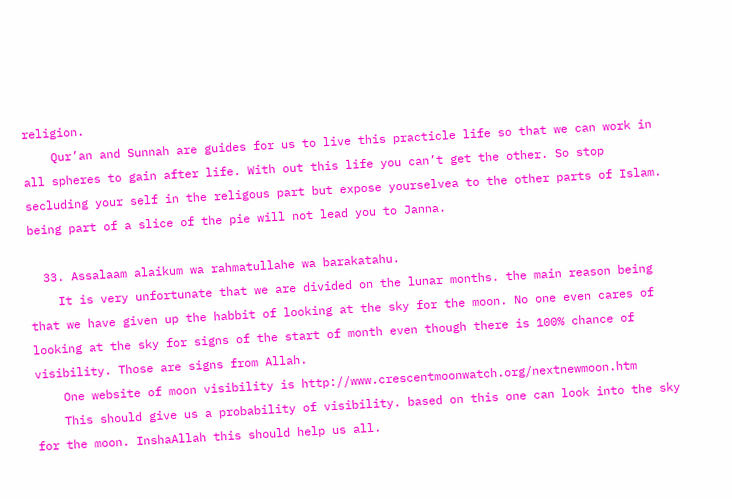religion.
    Qur’an and Sunnah are guides for us to live this practicle life so that we can work in all spheres to gain after life. With out this life you can’t get the other. So stop secluding your self in the religous part but expose yourselvea to the other parts of Islam. being part of a slice of the pie will not lead you to Janna.

  33. Assalaam alaikum wa rahmatullahe wa barakatahu.
    It is very unfortunate that we are divided on the lunar months. the main reason being that we have given up the habbit of looking at the sky for the moon. No one even cares of looking at the sky for signs of the start of month even though there is 100% chance of visibility. Those are signs from Allah.
    One website of moon visibility is http://www.crescentmoonwatch.org/nextnewmoon.htm
    This should give us a probability of visibility. based on this one can look into the sky for the moon. InshaAllah this should help us all.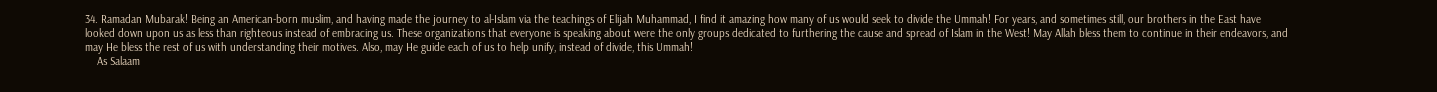34. Ramadan Mubarak! Being an American-born muslim, and having made the journey to al-Islam via the teachings of Elijah Muhammad, I find it amazing how many of us would seek to divide the Ummah! For years, and sometimes still, our brothers in the East have looked down upon us as less than righteous instead of embracing us. These organizations that everyone is speaking about were the only groups dedicated to furthering the cause and spread of Islam in the West! May Allah bless them to continue in their endeavors, and may He bless the rest of us with understanding their motives. Also, may He guide each of us to help unify, instead of divide, this Ummah!
    As Salaam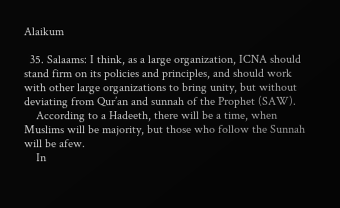Alaikum

  35. Salaams: I think, as a large organization, ICNA should stand firm on its policies and principles, and should work with other large organizations to bring unity, but without deviating from Qur’an and sunnah of the Prophet (SAW).
    According to a Hadeeth, there will be a time, when Muslims will be majority, but those who follow the Sunnah will be afew.
    In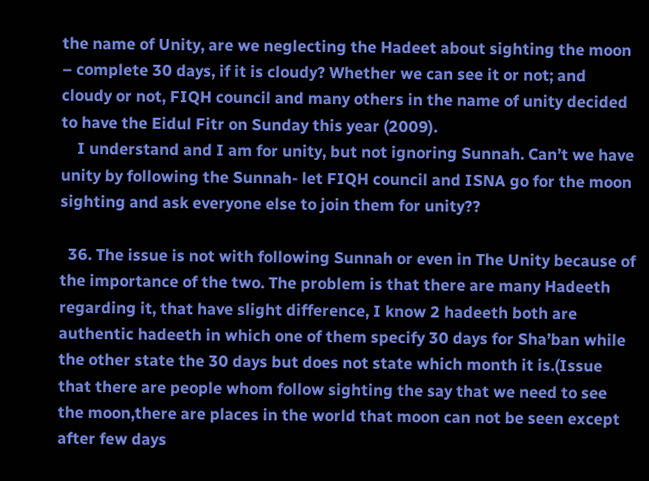the name of Unity, are we neglecting the Hadeet about sighting the moon – complete 30 days, if it is cloudy? Whether we can see it or not; and cloudy or not, FIQH council and many others in the name of unity decided to have the Eidul Fitr on Sunday this year (2009).
    I understand and I am for unity, but not ignoring Sunnah. Can’t we have unity by following the Sunnah- let FIQH council and ISNA go for the moon sighting and ask everyone else to join them for unity??

  36. The issue is not with following Sunnah or even in The Unity because of the importance of the two. The problem is that there are many Hadeeth regarding it, that have slight difference, I know 2 hadeeth both are authentic hadeeth in which one of them specify 30 days for Sha’ban while the other state the 30 days but does not state which month it is.(Issue that there are people whom follow sighting the say that we need to see the moon,there are places in the world that moon can not be seen except after few days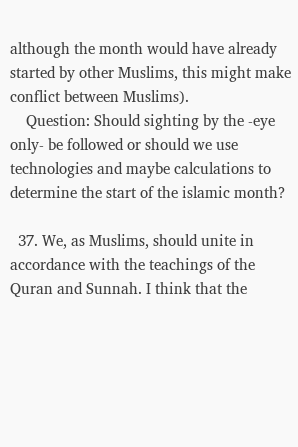although the month would have already started by other Muslims, this might make conflict between Muslims).
    Question: Should sighting by the -eye only- be followed or should we use technologies and maybe calculations to determine the start of the islamic month?

  37. We, as Muslims, should unite in accordance with the teachings of the Quran and Sunnah. I think that the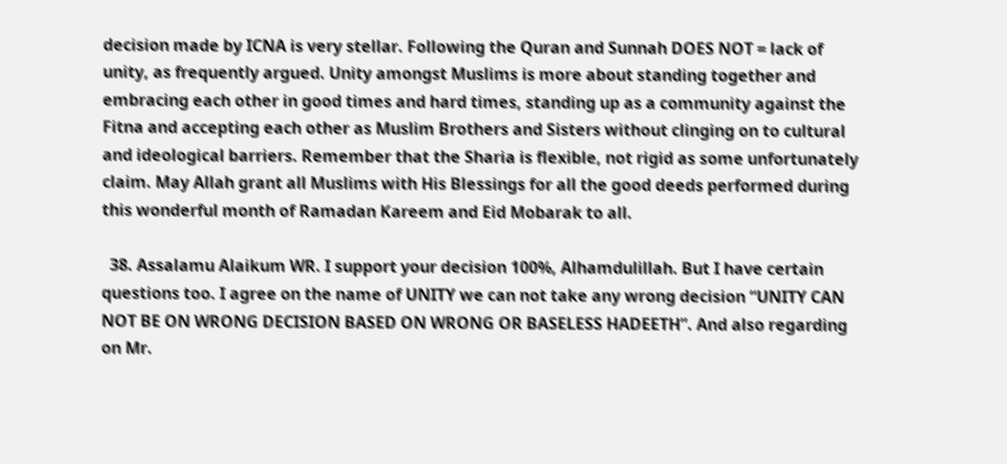decision made by ICNA is very stellar. Following the Quran and Sunnah DOES NOT = lack of unity, as frequently argued. Unity amongst Muslims is more about standing together and embracing each other in good times and hard times, standing up as a community against the Fitna and accepting each other as Muslim Brothers and Sisters without clinging on to cultural and ideological barriers. Remember that the Sharia is flexible, not rigid as some unfortunately claim. May Allah grant all Muslims with His Blessings for all the good deeds performed during this wonderful month of Ramadan Kareem and Eid Mobarak to all.

  38. Assalamu Alaikum WR. I support your decision 100%, Alhamdulillah. But I have certain questions too. I agree on the name of UNITY we can not take any wrong decision “UNITY CAN NOT BE ON WRONG DECISION BASED ON WRONG OR BASELESS HADEETH”. And also regarding on Mr.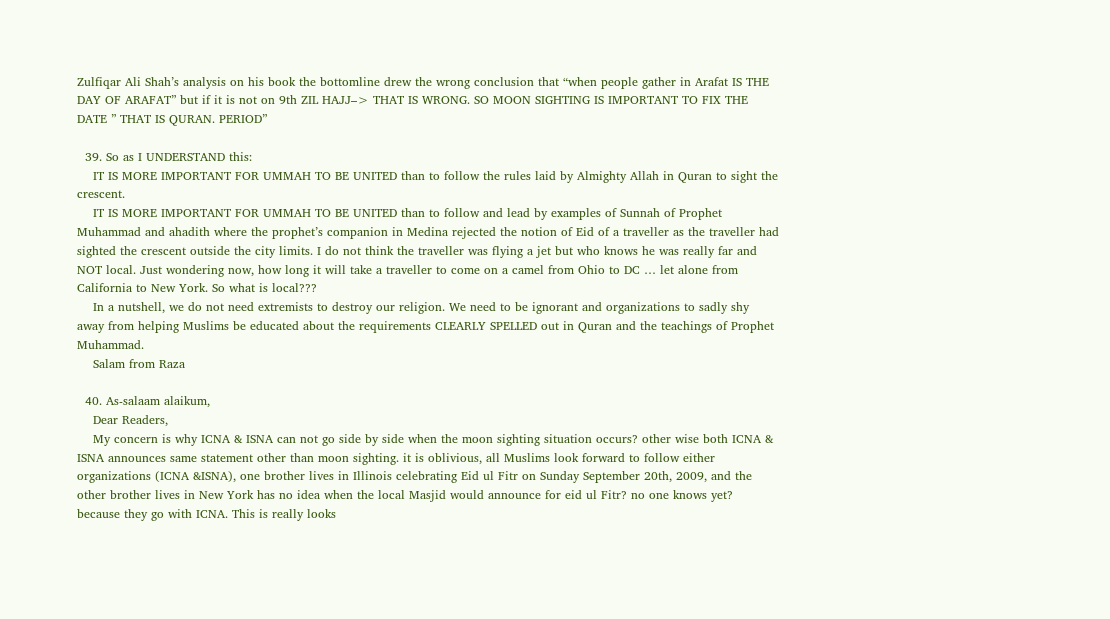Zulfiqar Ali Shah’s analysis on his book the bottomline drew the wrong conclusion that “when people gather in Arafat IS THE DAY OF ARAFAT” but if it is not on 9th ZIL HAJJ–> THAT IS WRONG. SO MOON SIGHTING IS IMPORTANT TO FIX THE DATE ” THAT IS QURAN. PERIOD”

  39. So as I UNDERSTAND this:
    IT IS MORE IMPORTANT FOR UMMAH TO BE UNITED than to follow the rules laid by Almighty Allah in Quran to sight the crescent.
    IT IS MORE IMPORTANT FOR UMMAH TO BE UNITED than to follow and lead by examples of Sunnah of Prophet Muhammad and ahadith where the prophet’s companion in Medina rejected the notion of Eid of a traveller as the traveller had sighted the crescent outside the city limits. I do not think the traveller was flying a jet but who knows he was really far and NOT local. Just wondering now, how long it will take a traveller to come on a camel from Ohio to DC … let alone from California to New York. So what is local???
    In a nutshell, we do not need extremists to destroy our religion. We need to be ignorant and organizations to sadly shy away from helping Muslims be educated about the requirements CLEARLY SPELLED out in Quran and the teachings of Prophet Muhammad.
    Salam from Raza

  40. As-salaam alaikum,
    Dear Readers,
    My concern is why ICNA & ISNA can not go side by side when the moon sighting situation occurs? other wise both ICNA & ISNA announces same statement other than moon sighting. it is oblivious, all Muslims look forward to follow either organizations (ICNA &ISNA), one brother lives in Illinois celebrating Eid ul Fitr on Sunday September 20th, 2009, and the other brother lives in New York has no idea when the local Masjid would announce for eid ul Fitr? no one knows yet? because they go with ICNA. This is really looks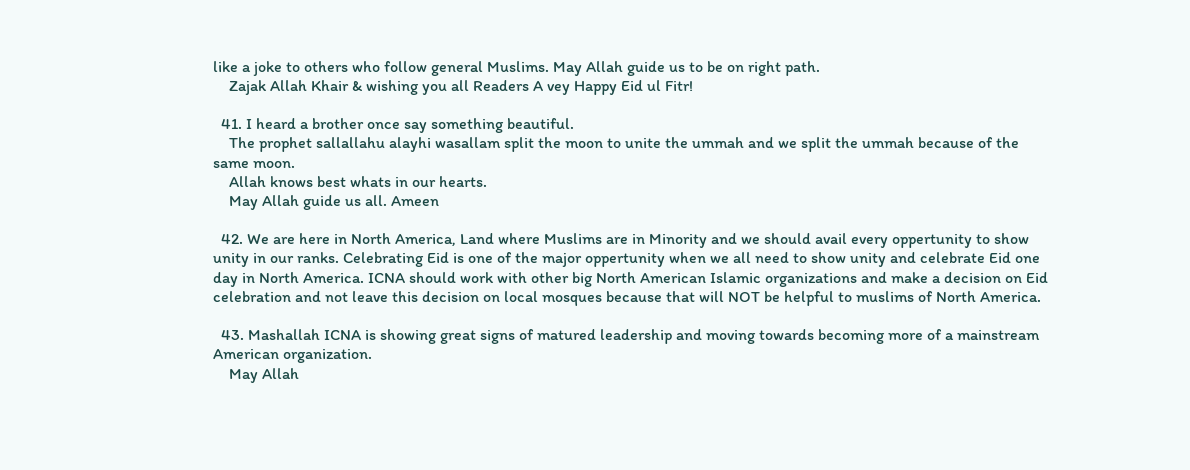like a joke to others who follow general Muslims. May Allah guide us to be on right path.
    Zajak Allah Khair & wishing you all Readers A vey Happy Eid ul Fitr!

  41. I heard a brother once say something beautiful.
    The prophet sallallahu alayhi wasallam split the moon to unite the ummah and we split the ummah because of the same moon.
    Allah knows best whats in our hearts.
    May Allah guide us all. Ameen

  42. We are here in North America, Land where Muslims are in Minority and we should avail every oppertunity to show unity in our ranks. Celebrating Eid is one of the major oppertunity when we all need to show unity and celebrate Eid one day in North America. ICNA should work with other big North American Islamic organizations and make a decision on Eid celebration and not leave this decision on local mosques because that will NOT be helpful to muslims of North America.

  43. Mashallah ICNA is showing great signs of matured leadership and moving towards becoming more of a mainstream American organization.
    May Allah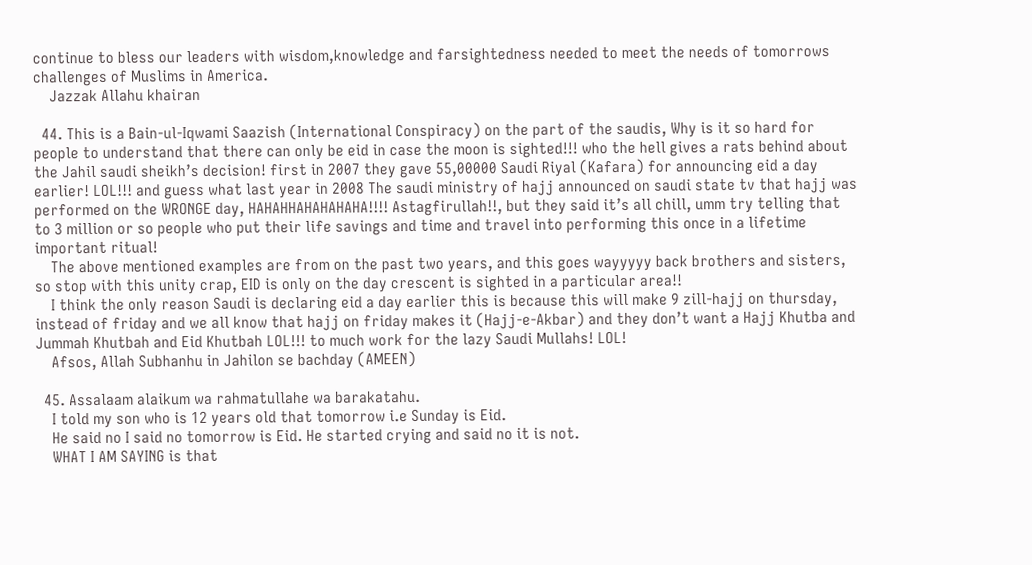continue to bless our leaders with wisdom,knowledge and farsightedness needed to meet the needs of tomorrows challenges of Muslims in America.
    Jazzak Allahu khairan

  44. This is a Bain-ul-Iqwami Saazish (International Conspiracy) on the part of the saudis, Why is it so hard for people to understand that there can only be eid in case the moon is sighted!!! who the hell gives a rats behind about the Jahil saudi sheikh’s decision! first in 2007 they gave 55,00000 Saudi Riyal (Kafara) for announcing eid a day earlier! LOL!!! and guess what last year in 2008 The saudi ministry of hajj announced on saudi state tv that hajj was performed on the WRONGE day, HAHAHHAHAHAHAHA!!!! Astagfirullah!!, but they said it’s all chill, umm try telling that to 3 million or so people who put their life savings and time and travel into performing this once in a lifetime important ritual!
    The above mentioned examples are from on the past two years, and this goes wayyyyy back brothers and sisters, so stop with this unity crap, EID is only on the day crescent is sighted in a particular area!!
    I think the only reason Saudi is declaring eid a day earlier this is because this will make 9 zill-hajj on thursday, instead of friday and we all know that hajj on friday makes it (Hajj-e-Akbar) and they don’t want a Hajj Khutba and Jummah Khutbah and Eid Khutbah LOL!!! to much work for the lazy Saudi Mullahs! LOL!
    Afsos, Allah Subhanhu in Jahilon se bachday (AMEEN)

  45. Assalaam alaikum wa rahmatullahe wa barakatahu.
    I told my son who is 12 years old that tomorrow i.e Sunday is Eid.
    He said no I said no tomorrow is Eid. He started crying and said no it is not.
    WHAT I AM SAYING is that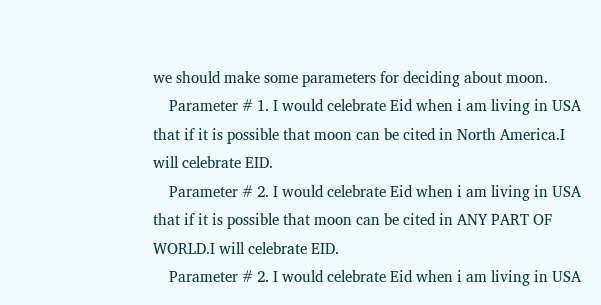we should make some parameters for deciding about moon.
    Parameter # 1. I would celebrate Eid when i am living in USA that if it is possible that moon can be cited in North America.I will celebrate EID.
    Parameter # 2. I would celebrate Eid when i am living in USA that if it is possible that moon can be cited in ANY PART OF WORLD.I will celebrate EID.
    Parameter # 2. I would celebrate Eid when i am living in USA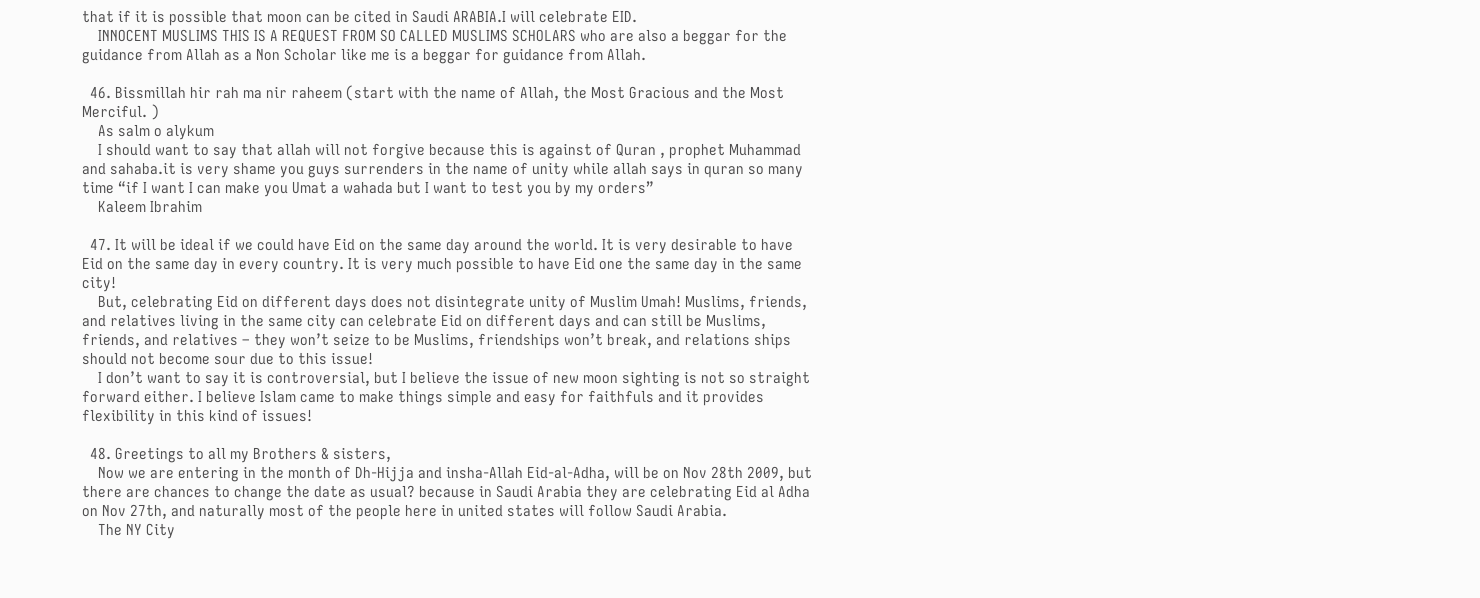that if it is possible that moon can be cited in Saudi ARABIA.I will celebrate EID.
    INNOCENT MUSLIMS THIS IS A REQUEST FROM SO CALLED MUSLIMS SCHOLARS who are also a beggar for the guidance from Allah as a Non Scholar like me is a beggar for guidance from Allah.

  46. Bissmillah hir rah ma nir raheem (start with the name of Allah, the Most Gracious and the Most Merciful. )
    As salm o alykum
    I should want to say that allah will not forgive because this is against of Quran , prophet Muhammad and sahaba.it is very shame you guys surrenders in the name of unity while allah says in quran so many time “if I want I can make you Umat a wahada but I want to test you by my orders”
    Kaleem Ibrahim

  47. It will be ideal if we could have Eid on the same day around the world. It is very desirable to have Eid on the same day in every country. It is very much possible to have Eid one the same day in the same city!
    But, celebrating Eid on different days does not disintegrate unity of Muslim Umah! Muslims, friends, and relatives living in the same city can celebrate Eid on different days and can still be Muslims, friends, and relatives – they won’t seize to be Muslims, friendships won’t break, and relations ships should not become sour due to this issue!
    I don’t want to say it is controversial, but I believe the issue of new moon sighting is not so straight forward either. I believe Islam came to make things simple and easy for faithfuls and it provides flexibility in this kind of issues!

  48. Greetings to all my Brothers & sisters,
    Now we are entering in the month of Dh-Hijja and insha-Allah Eid-al-Adha, will be on Nov 28th 2009, but there are chances to change the date as usual? because in Saudi Arabia they are celebrating Eid al Adha on Nov 27th, and naturally most of the people here in united states will follow Saudi Arabia.
    The NY City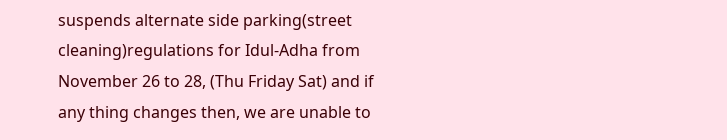suspends alternate side parking(street cleaning)regulations for Idul-Adha from November 26 to 28, (Thu Friday Sat) and if any thing changes then, we are unable to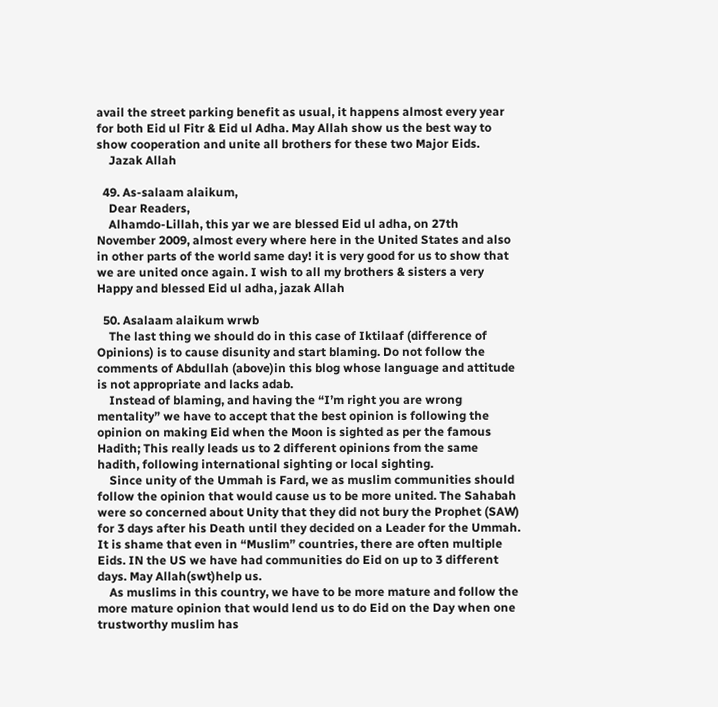avail the street parking benefit as usual, it happens almost every year for both Eid ul Fitr & Eid ul Adha. May Allah show us the best way to show cooperation and unite all brothers for these two Major Eids.
    Jazak Allah

  49. As-salaam alaikum,
    Dear Readers,
    Alhamdo-Lillah, this yar we are blessed Eid ul adha, on 27th November 2009, almost every where here in the United States and also in other parts of the world same day! it is very good for us to show that we are united once again. I wish to all my brothers & sisters a very Happy and blessed Eid ul adha, jazak Allah

  50. Asalaam alaikum wrwb
    The last thing we should do in this case of Iktilaaf (difference of Opinions) is to cause disunity and start blaming. Do not follow the comments of Abdullah (above)in this blog whose language and attitude is not appropriate and lacks adab.
    Instead of blaming, and having the “I’m right you are wrong mentality” we have to accept that the best opinion is following the opinion on making Eid when the Moon is sighted as per the famous Hadith; This really leads us to 2 different opinions from the same hadith, following international sighting or local sighting.
    Since unity of the Ummah is Fard, we as muslim communities should follow the opinion that would cause us to be more united. The Sahabah were so concerned about Unity that they did not bury the Prophet (SAW) for 3 days after his Death until they decided on a Leader for the Ummah. It is shame that even in “Muslim” countries, there are often multiple Eids. IN the US we have had communities do Eid on up to 3 different days. May Allah(swt)help us.
    As muslims in this country, we have to be more mature and follow the more mature opinion that would lend us to do Eid on the Day when one trustworthy muslim has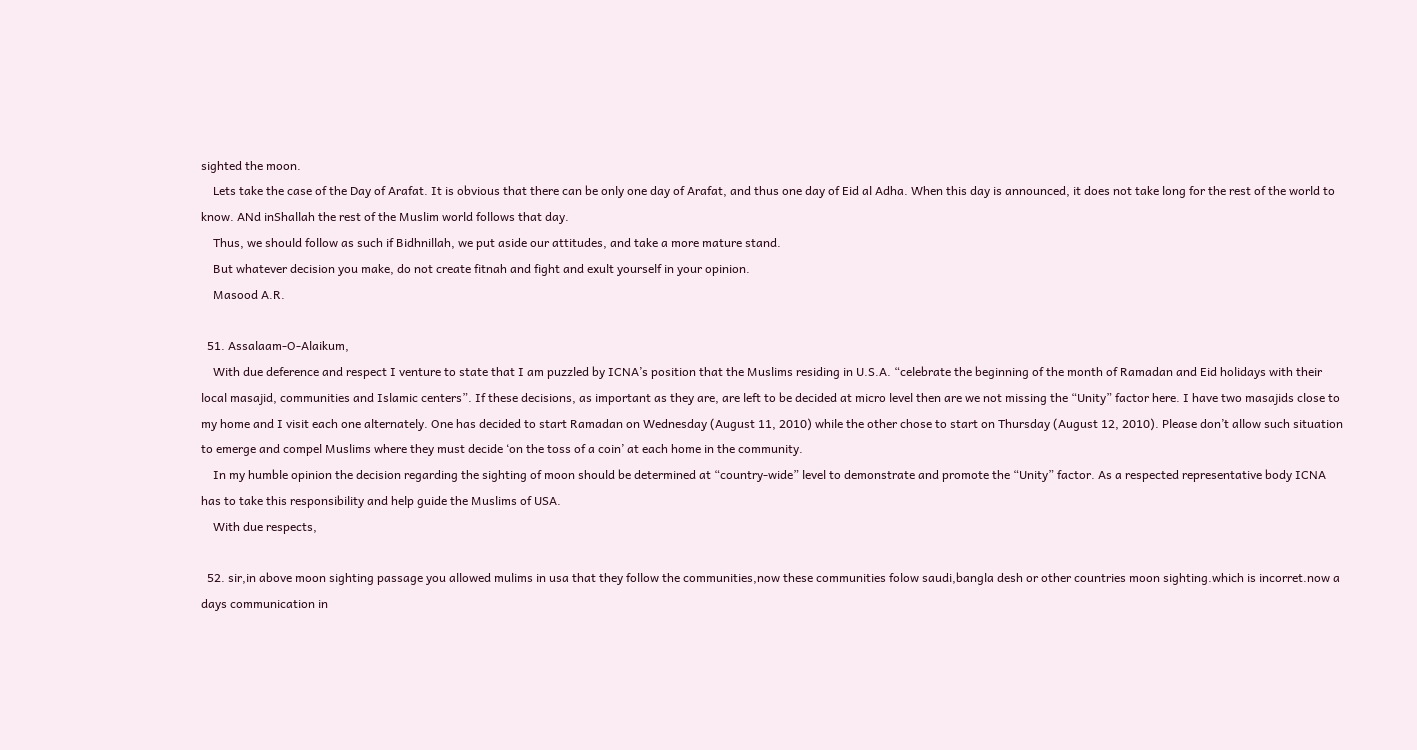sighted the moon.
    Lets take the case of the Day of Arafat. It is obvious that there can be only one day of Arafat, and thus one day of Eid al Adha. When this day is announced, it does not take long for the rest of the world to know. ANd inShallah the rest of the Muslim world follows that day.
    Thus, we should follow as such if Bidhnillah, we put aside our attitudes, and take a more mature stand.
    But whatever decision you make, do not create fitnah and fight and exult yourself in your opinion.
    Masood A.R.

  51. Assalaam-O-Alaikum,
    With due deference and respect I venture to state that I am puzzled by ICNA’s position that the Muslims residing in U.S.A. “celebrate the beginning of the month of Ramadan and Eid holidays with their local masajid, communities and Islamic centers”. If these decisions, as important as they are, are left to be decided at micro level then are we not missing the “Unity” factor here. I have two masajids close to my home and I visit each one alternately. One has decided to start Ramadan on Wednesday (August 11, 2010) while the other chose to start on Thursday (August 12, 2010). Please don’t allow such situation to emerge and compel Muslims where they must decide ‘on the toss of a coin’ at each home in the community.
    In my humble opinion the decision regarding the sighting of moon should be determined at “country-wide” level to demonstrate and promote the “Unity” factor. As a respected representative body ICNA has to take this responsibility and help guide the Muslims of USA.
    With due respects,

  52. sir,in above moon sighting passage you allowed mulims in usa that they follow the communities,now these communities folow saudi,bangla desh or other countries moon sighting.which is incorret.now a days communication in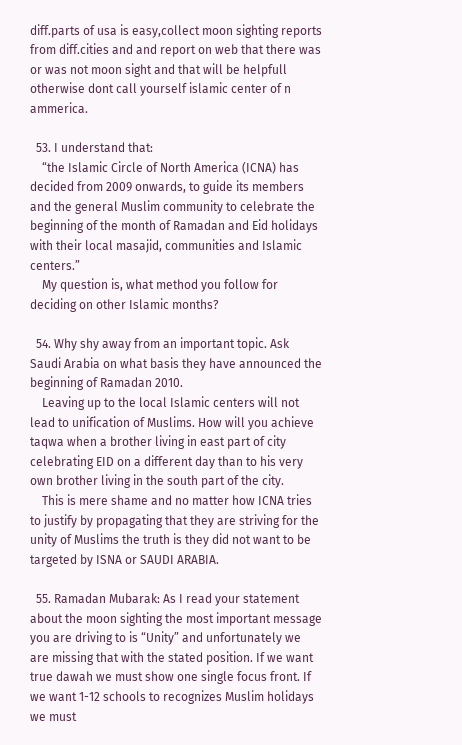diff.parts of usa is easy,collect moon sighting reports from diff.cities and and report on web that there was or was not moon sight and that will be helpfull otherwise dont call yourself islamic center of n ammerica.

  53. I understand that:
    “the Islamic Circle of North America (ICNA) has decided from 2009 onwards, to guide its members and the general Muslim community to celebrate the beginning of the month of Ramadan and Eid holidays with their local masajid, communities and Islamic centers.”
    My question is, what method you follow for deciding on other Islamic months?

  54. Why shy away from an important topic. Ask Saudi Arabia on what basis they have announced the beginning of Ramadan 2010.
    Leaving up to the local Islamic centers will not lead to unification of Muslims. How will you achieve taqwa when a brother living in east part of city celebrating EID on a different day than to his very own brother living in the south part of the city.
    This is mere shame and no matter how ICNA tries to justify by propagating that they are striving for the unity of Muslims the truth is they did not want to be targeted by ISNA or SAUDI ARABIA.

  55. Ramadan Mubarak: As I read your statement about the moon sighting the most important message you are driving to is “Unity” and unfortunately we are missing that with the stated position. If we want true dawah we must show one single focus front. If we want 1-12 schools to recognizes Muslim holidays we must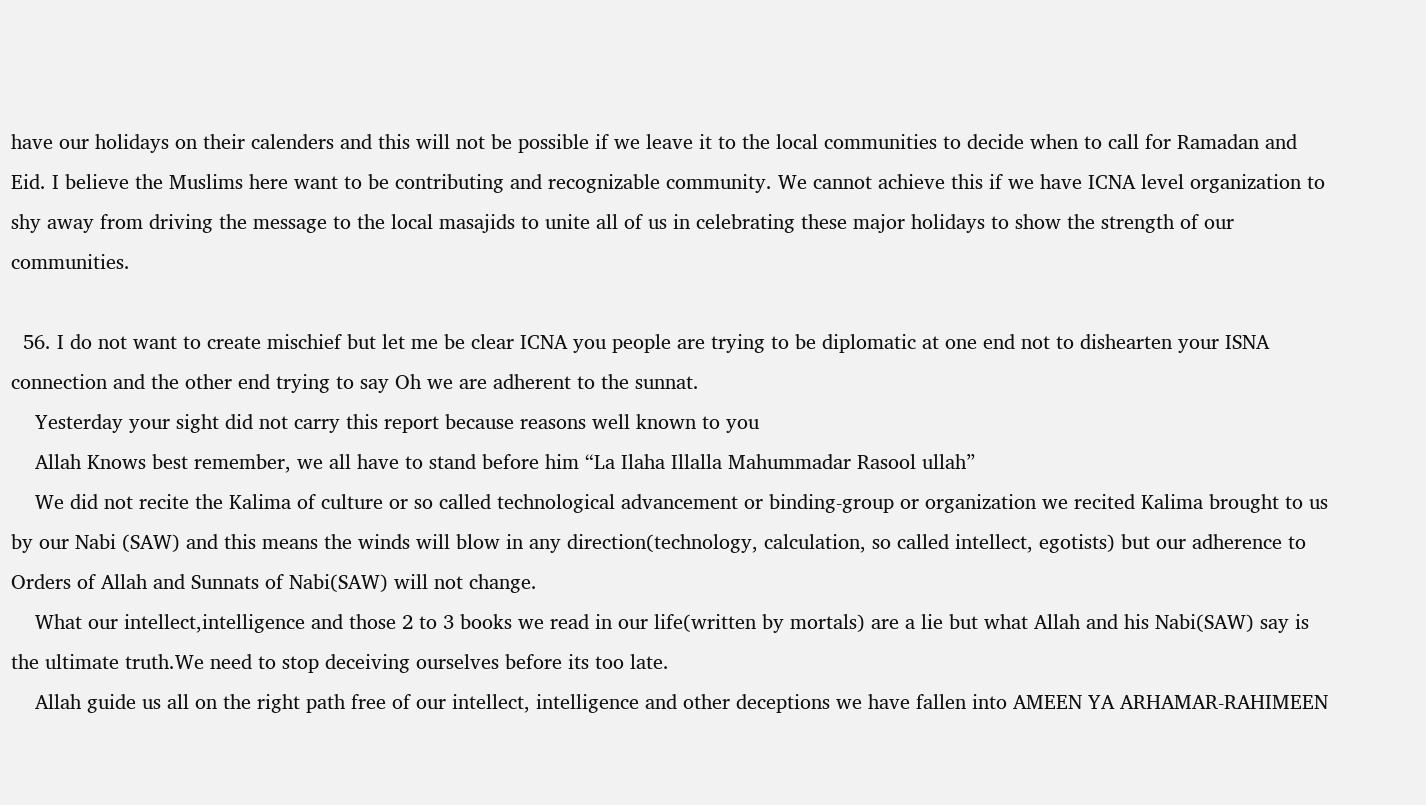have our holidays on their calenders and this will not be possible if we leave it to the local communities to decide when to call for Ramadan and Eid. I believe the Muslims here want to be contributing and recognizable community. We cannot achieve this if we have ICNA level organization to shy away from driving the message to the local masajids to unite all of us in celebrating these major holidays to show the strength of our communities.

  56. I do not want to create mischief but let me be clear ICNA you people are trying to be diplomatic at one end not to dishearten your ISNA connection and the other end trying to say Oh we are adherent to the sunnat.
    Yesterday your sight did not carry this report because reasons well known to you
    Allah Knows best remember, we all have to stand before him “La Ilaha Illalla Mahummadar Rasool ullah”
    We did not recite the Kalima of culture or so called technological advancement or binding-group or organization we recited Kalima brought to us by our Nabi (SAW) and this means the winds will blow in any direction(technology, calculation, so called intellect, egotists) but our adherence to Orders of Allah and Sunnats of Nabi(SAW) will not change.
    What our intellect,intelligence and those 2 to 3 books we read in our life(written by mortals) are a lie but what Allah and his Nabi(SAW) say is the ultimate truth.We need to stop deceiving ourselves before its too late.
    Allah guide us all on the right path free of our intellect, intelligence and other deceptions we have fallen into AMEEN YA ARHAMAR-RAHIMEEN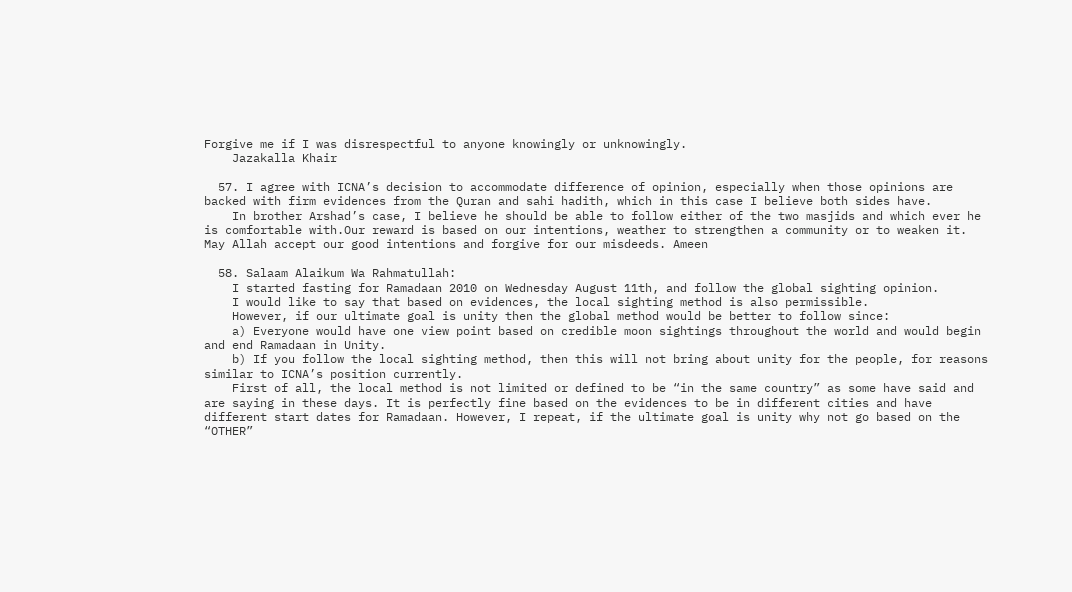Forgive me if I was disrespectful to anyone knowingly or unknowingly.
    Jazakalla Khair

  57. I agree with ICNA’s decision to accommodate difference of opinion, especially when those opinions are backed with firm evidences from the Quran and sahi hadith, which in this case I believe both sides have.
    In brother Arshad’s case, I believe he should be able to follow either of the two masjids and which ever he is comfortable with.Our reward is based on our intentions, weather to strengthen a community or to weaken it. May Allah accept our good intentions and forgive for our misdeeds. Ameen

  58. Salaam Alaikum Wa Rahmatullah:
    I started fasting for Ramadaan 2010 on Wednesday August 11th, and follow the global sighting opinion.
    I would like to say that based on evidences, the local sighting method is also permissible.
    However, if our ultimate goal is unity then the global method would be better to follow since:
    a) Everyone would have one view point based on credible moon sightings throughout the world and would begin and end Ramadaan in Unity.
    b) If you follow the local sighting method, then this will not bring about unity for the people, for reasons similar to ICNA’s position currently.
    First of all, the local method is not limited or defined to be “in the same country” as some have said and are saying in these days. It is perfectly fine based on the evidences to be in different cities and have different start dates for Ramadaan. However, I repeat, if the ultimate goal is unity why not go based on the “OTHER”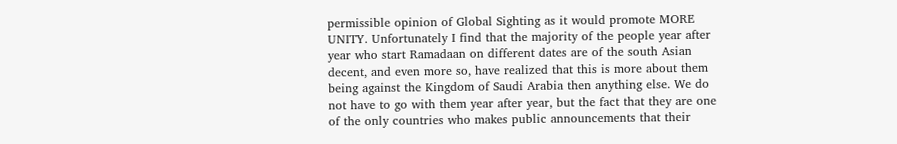permissible opinion of Global Sighting as it would promote MORE UNITY. Unfortunately I find that the majority of the people year after year who start Ramadaan on different dates are of the south Asian decent, and even more so, have realized that this is more about them being against the Kingdom of Saudi Arabia then anything else. We do not have to go with them year after year, but the fact that they are one of the only countries who makes public announcements that their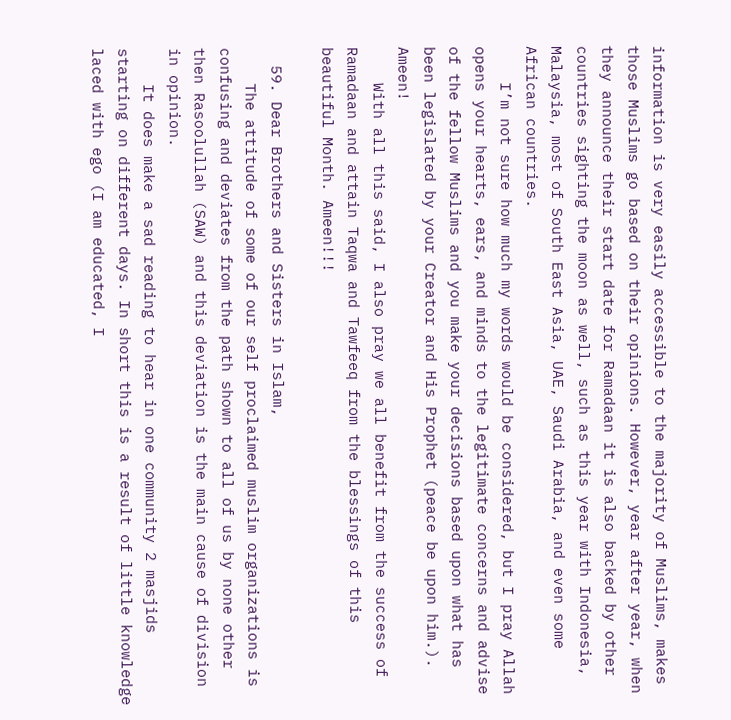information is very easily accessible to the majority of Muslims, makes those Muslims go based on their opinions. However, year after year, when they announce their start date for Ramadaan it is also backed by other countries sighting the moon as well, such as this year with Indonesia, Malaysia, most of South East Asia, UAE, Saudi Arabia, and even some African countries.
    I’m not sure how much my words would be considered, but I pray Allah opens your hearts, ears, and minds to the legitimate concerns and advise of the fellow Muslims and you make your decisions based upon what has been legislated by your Creator and His Prophet (peace be upon him.). Ameen!
    With all this said, I also pray we all benefit from the success of Ramadaan and attain Taqwa and Tawfeeq from the blessings of this beautiful Month. Ameen!!!

  59. Dear Brothers and Sisters in Islam,
    The attitude of some of our self proclaimed muslim organizations is confusing and deviates from the path shown to all of us by none other then Rasoolullah (SAW) and this deviation is the main cause of division in opinion.
    It does make a sad reading to hear in one community 2 masjids starting on different days. In short this is a result of little knowledge laced with ego (I am educated, I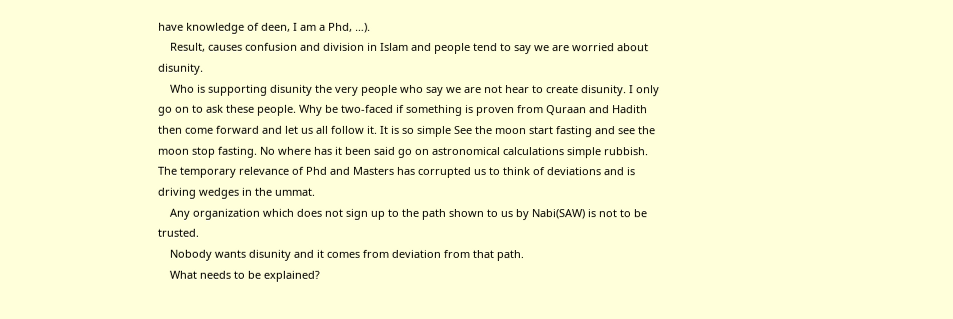have knowledge of deen, I am a Phd, …).
    Result, causes confusion and division in Islam and people tend to say we are worried about disunity.
    Who is supporting disunity the very people who say we are not hear to create disunity. I only go on to ask these people. Why be two-faced if something is proven from Quraan and Hadith then come forward and let us all follow it. It is so simple See the moon start fasting and see the moon stop fasting. No where has it been said go on astronomical calculations simple rubbish. The temporary relevance of Phd and Masters has corrupted us to think of deviations and is driving wedges in the ummat.
    Any organization which does not sign up to the path shown to us by Nabi(SAW) is not to be trusted.
    Nobody wants disunity and it comes from deviation from that path.
    What needs to be explained?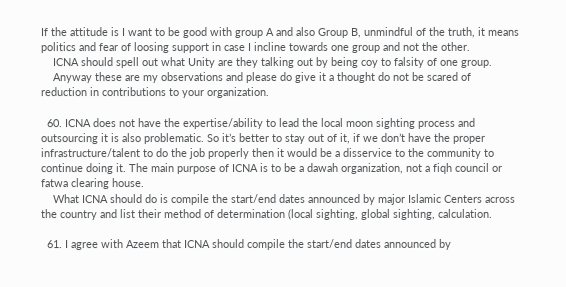If the attitude is I want to be good with group A and also Group B, unmindful of the truth, it means politics and fear of loosing support in case I incline towards one group and not the other.
    ICNA should spell out what Unity are they talking out by being coy to falsity of one group.
    Anyway these are my observations and please do give it a thought do not be scared of reduction in contributions to your organization.

  60. ICNA does not have the expertise/ability to lead the local moon sighting process and outsourcing it is also problematic. So it’s better to stay out of it, if we don’t have the proper infrastructure/talent to do the job properly then it would be a disservice to the community to continue doing it. The main purpose of ICNA is to be a dawah organization, not a fiqh council or fatwa clearing house.
    What ICNA should do is compile the start/end dates announced by major Islamic Centers across the country and list their method of determination (local sighting, global sighting, calculation.

  61. I agree with Azeem that ICNA should compile the start/end dates announced by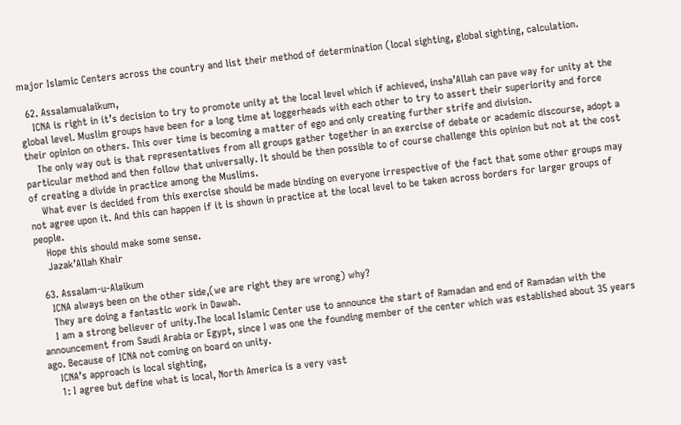major Islamic Centers across the country and list their method of determination (local sighting, global sighting, calculation.

  62. Assalamualaikum,
    ICNA is right in it’s decision to try to promote unity at the local level which if achieved, insha’Allah can pave way for unity at the global level. Muslim groups have been for a long time at loggerheads with each other to try to assert their superiority and force their opinion on others. This over time is becoming a matter of ego and only creating further strife and division.
    The only way out is that representatives from all groups gather together in an exercise of debate or academic discourse, adopt a particular method and then follow that universally. It should be then possible to of course challenge this opinion but not at the cost of creating a divide in practice among the Muslims.
    What ever is decided from this exercise should be made binding on everyone irrespective of the fact that some other groups may not agree upon it. And this can happen if it is shown in practice at the local level to be taken across borders for larger groups of people.
    Hope this should make some sense.
    Jazak’Allah Khair

  63. Assalam-u-Alaikum
    ICNA always been on the other side,(we are right they are wrong) why?
    They are doing a fantastic work in Dawah.
    I am a strong believer of unity.The local Islamic Center use to announce the start of Ramadan and end of Ramadan with the announcement from Saudi Arabia or Egypt, since I was one the founding member of the center which was established about 35 years ago. Because of ICNA not coming on board on unity.
    ICNA’s approach is local sighting,
    1: I agree but define what is local, North America is a very vast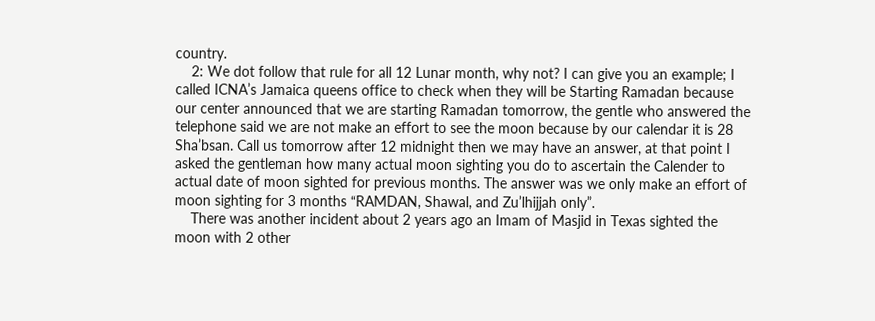country.
    2: We dot follow that rule for all 12 Lunar month, why not? I can give you an example; I called ICNA’s Jamaica queens office to check when they will be Starting Ramadan because our center announced that we are starting Ramadan tomorrow, the gentle who answered the telephone said we are not make an effort to see the moon because by our calendar it is 28 Sha’bsan. Call us tomorrow after 12 midnight then we may have an answer, at that point I asked the gentleman how many actual moon sighting you do to ascertain the Calender to actual date of moon sighted for previous months. The answer was we only make an effort of moon sighting for 3 months “RAMDAN, Shawal, and Zu’lhijjah only”.
    There was another incident about 2 years ago an Imam of Masjid in Texas sighted the moon with 2 other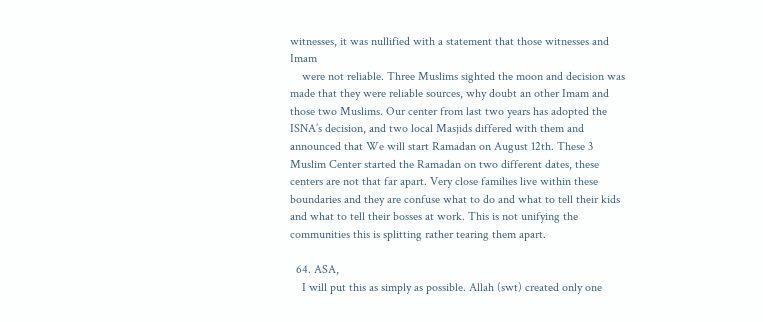witnesses, it was nullified with a statement that those witnesses and Imam
    were not reliable. Three Muslims sighted the moon and decision was made that they were reliable sources, why doubt an other Imam and those two Muslims. Our center from last two years has adopted the ISNA’s decision, and two local Masjids differed with them and announced that We will start Ramadan on August 12th. These 3 Muslim Center started the Ramadan on two different dates, these centers are not that far apart. Very close families live within these boundaries and they are confuse what to do and what to tell their kids and what to tell their bosses at work. This is not unifying the communities this is splitting rather tearing them apart.

  64. ASA,
    I will put this as simply as possible. Allah (swt) created only one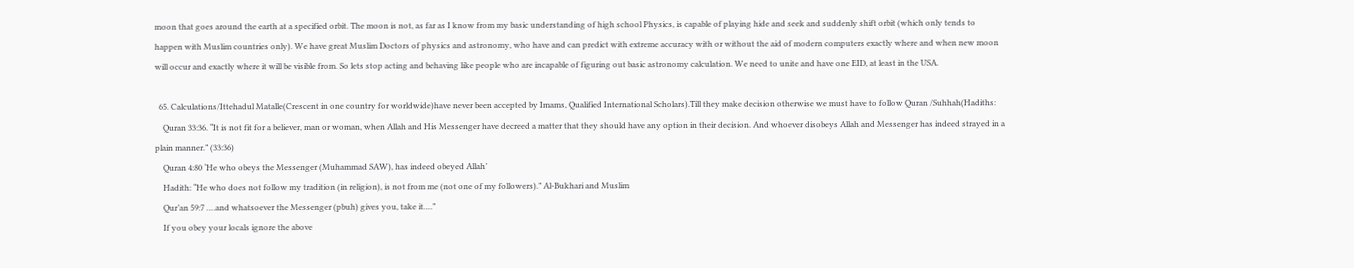moon that goes around the earth at a specified orbit. The moon is not, as far as I know from my basic understanding of high school Physics, is capable of playing hide and seek and suddenly shift orbit (which only tends to happen with Muslim countries only). We have great Muslim Doctors of physics and astronomy, who have and can predict with extreme accuracy with or without the aid of modern computers exactly where and when new moon will occur and exactly where it will be visible from. So lets stop acting and behaving like people who are incapable of figuring out basic astronomy calculation. We need to unite and have one EID, at least in the USA.

  65. Calculations/Ittehadul Matalle(Crescent in one country for worldwide)have never been accepted by Imams, Qualified International Scholars).Till they make decision otherwise we must have to follow Quran /Suhhah(Hadiths:
    Quran 33:36. “It is not fit for a believer, man or woman, when Allah and His Messenger have decreed a matter that they should have any option in their decision. And whoever disobeys Allah and Messenger has indeed strayed in a plain manner.” (33:36)
    Quran 4:80 ‘He who obeys the Messenger (Muhammad SAW), has indeed obeyed Allah’
    Hadith: “He who does not follow my tradition (in religion), is not from me (not one of my followers).” Al-Bukhari and Muslim
    Qur’an 59:7 ….and whatsoever the Messenger (pbuh) gives you, take it….”
    If you obey your locals ignore the above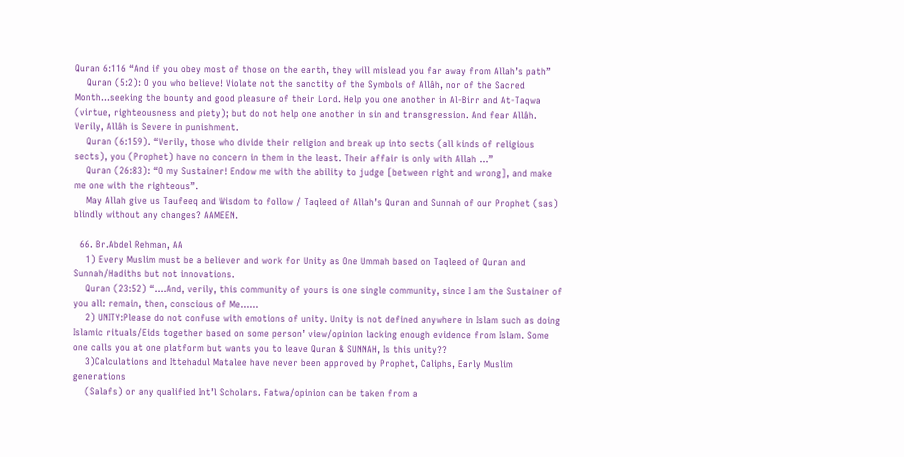Quran 6:116 “And if you obey most of those on the earth, they will mislead you far away from Allah’s path”
    Quran (5:2): O you who believe! Violate not the sanctity of the Symbols of Allâh, nor of the Sacred Month…seeking the bounty and good pleasure of their Lord. Help you one another in Al-Birr and At-Taqwa (virtue, righteousness and piety); but do not help one another in sin and transgression. And fear Allâh. Verily, Allâh is Severe in punishment.
    Quran (6:159). “Verily, those who divide their religion and break up into sects (all kinds of religious sects), you (Prophet) have no concern in them in the least. Their affair is only with Allah …”
    Quran (26:83): “O my Sustainer! Endow me with the ability to judge [between right and wrong], and make me one with the righteous”.
    May Allah give us Taufeeq and Wisdom to follow / Taqleed of Allah’s Quran and Sunnah of our Prophet (sas) blindly without any changes? AAMEEN.

  66. Br.Abdel Rehman, AA
    1) Every Muslim must be a believer and work for Unity as One Ummah based on Taqleed of Quran and Sunnah/Hadiths but not innovations.
    Quran (23:52) “….And, verily, this community of yours is one single community, since I am the Sustainer of you all: remain, then, conscious of Me……
    2) UNITY:Please do not confuse with emotions of unity. Unity is not defined anywhere in Islam such as doing Islamic rituals/Eids together based on some person’ view/opinion lacking enough evidence from Islam. Some one calls you at one platform but wants you to leave Quran & SUNNAH, Is this unity??
    3)Calculations and Ittehadul Matalee have never been approved by Prophet, Caliphs, Early Muslim generations
    (Salafs) or any qualified Int’l Scholars. Fatwa/opinion can be taken from a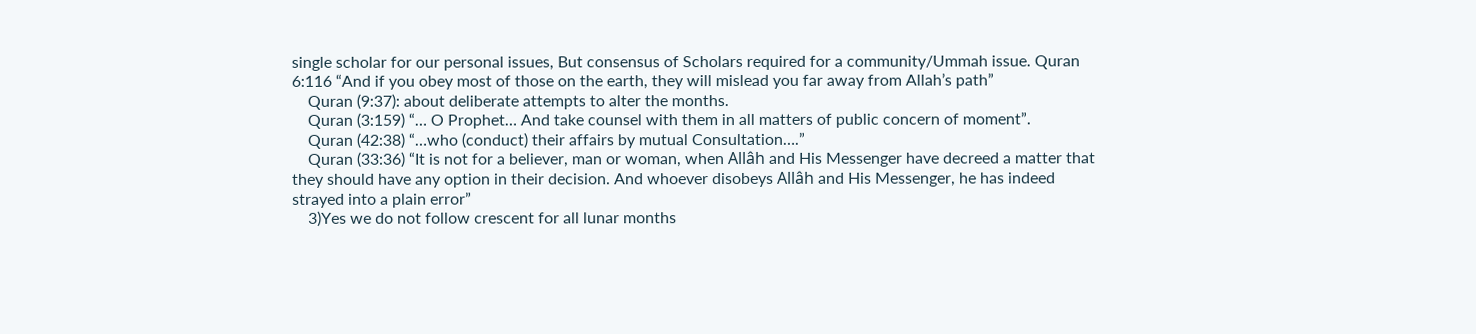single scholar for our personal issues, But consensus of Scholars required for a community/Ummah issue. Quran 6:116 “And if you obey most of those on the earth, they will mislead you far away from Allah’s path”
    Quran (9:37): about deliberate attempts to alter the months.
    Quran (3:159) “… O Prophet… And take counsel with them in all matters of public concern of moment”.
    Quran (42:38) “…who (conduct) their affairs by mutual Consultation….”
    Quran (33:36) “It is not for a believer, man or woman, when Allâh and His Messenger have decreed a matter that they should have any option in their decision. And whoever disobeys Allâh and His Messenger, he has indeed strayed into a plain error”
    3)Yes we do not follow crescent for all lunar months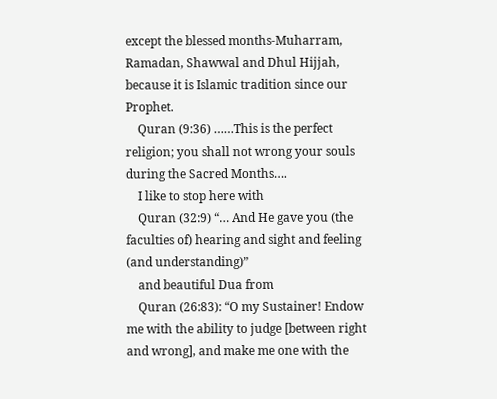except the blessed months-Muharram, Ramadan, Shawwal and Dhul Hijjah, because it is Islamic tradition since our Prophet.
    Quran (9:36) ……This is the perfect religion; you shall not wrong your souls during the Sacred Months….
    I like to stop here with
    Quran (32:9) “… And He gave you (the faculties of) hearing and sight and feeling (and understanding)”
    and beautiful Dua from
    Quran (26:83): “O my Sustainer! Endow me with the ability to judge [between right and wrong], and make me one with the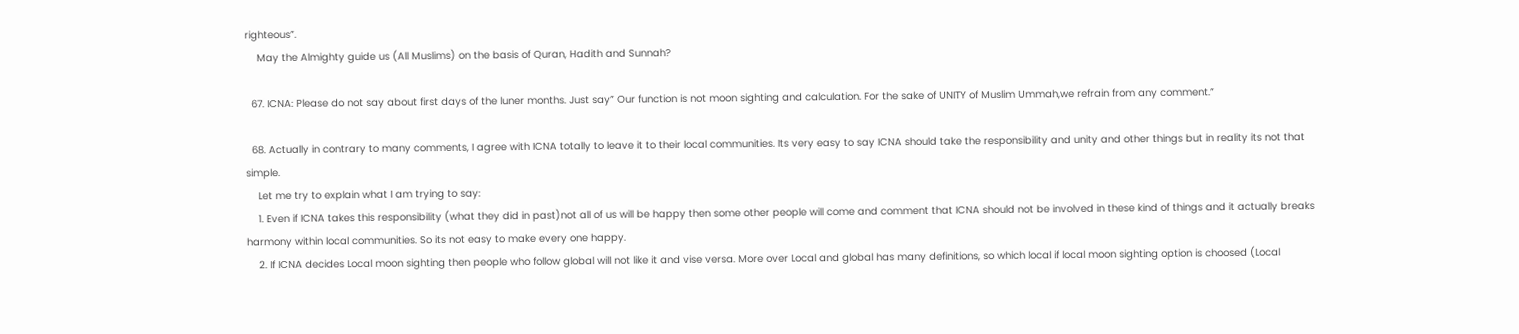righteous”.
    May the Almighty guide us (All Muslims) on the basis of Quran, Hadith and Sunnah?

  67. ICNA: Please do not say about first days of the luner months. Just say” Our function is not moon sighting and calculation. For the sake of UNITY of Muslim Ummah,we refrain from any comment.”

  68. Actually in contrary to many comments, I agree with ICNA totally to leave it to their local communities. Its very easy to say ICNA should take the responsibility and unity and other things but in reality its not that simple.
    Let me try to explain what I am trying to say:
    1. Even if ICNA takes this responsibility (what they did in past)not all of us will be happy then some other people will come and comment that ICNA should not be involved in these kind of things and it actually breaks harmony within local communities. So its not easy to make every one happy.
    2. If ICNA decides Local moon sighting then people who follow global will not like it and vise versa. More over Local and global has many definitions, so which local if local moon sighting option is choosed (Local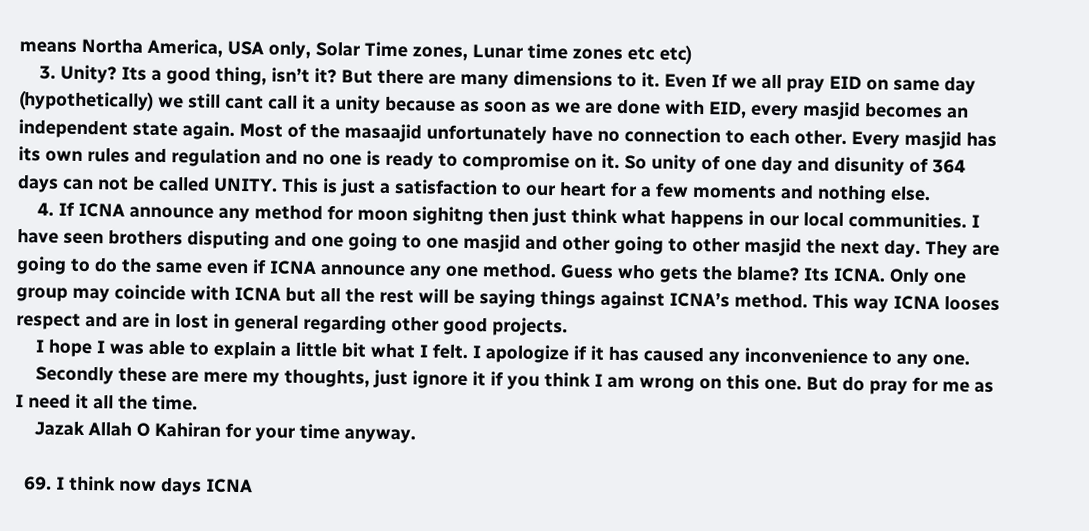means Northa America, USA only, Solar Time zones, Lunar time zones etc etc)
    3. Unity? Its a good thing, isn’t it? But there are many dimensions to it. Even If we all pray EID on same day (hypothetically) we still cant call it a unity because as soon as we are done with EID, every masjid becomes an independent state again. Most of the masaajid unfortunately have no connection to each other. Every masjid has its own rules and regulation and no one is ready to compromise on it. So unity of one day and disunity of 364 days can not be called UNITY. This is just a satisfaction to our heart for a few moments and nothing else.
    4. If ICNA announce any method for moon sighitng then just think what happens in our local communities. I have seen brothers disputing and one going to one masjid and other going to other masjid the next day. They are going to do the same even if ICNA announce any one method. Guess who gets the blame? Its ICNA. Only one group may coincide with ICNA but all the rest will be saying things against ICNA’s method. This way ICNA looses respect and are in lost in general regarding other good projects.
    I hope I was able to explain a little bit what I felt. I apologize if it has caused any inconvenience to any one.
    Secondly these are mere my thoughts, just ignore it if you think I am wrong on this one. But do pray for me as I need it all the time.
    Jazak Allah O Kahiran for your time anyway.

  69. I think now days ICNA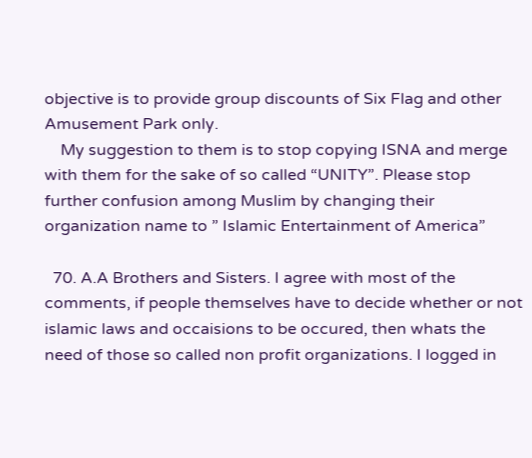objective is to provide group discounts of Six Flag and other Amusement Park only.
    My suggestion to them is to stop copying ISNA and merge with them for the sake of so called “UNITY”. Please stop further confusion among Muslim by changing their organization name to ” Islamic Entertainment of America”

  70. A.A Brothers and Sisters. I agree with most of the comments, if people themselves have to decide whether or not islamic laws and occaisions to be occured, then whats the need of those so called non profit organizations. I logged in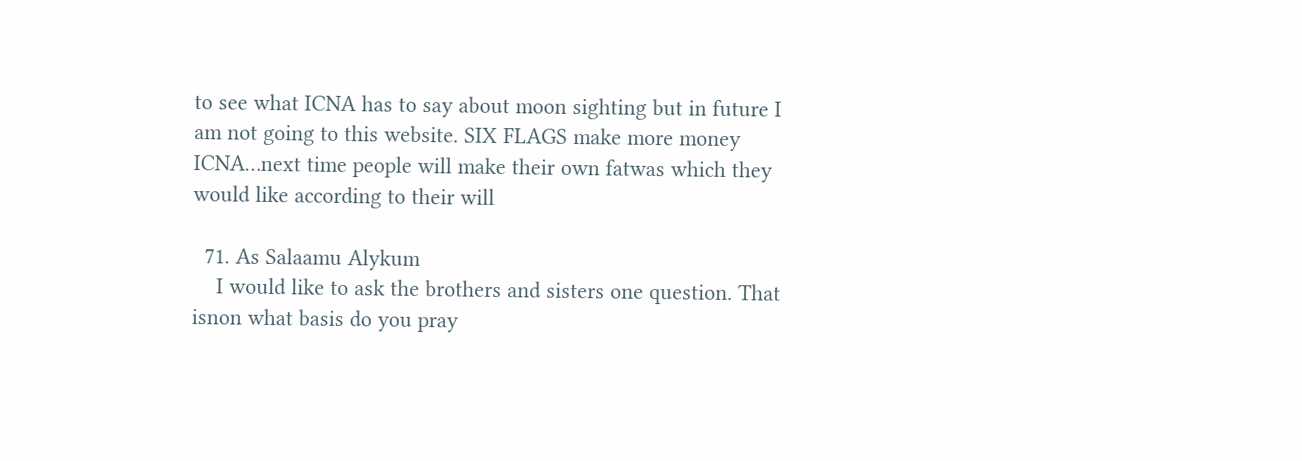to see what ICNA has to say about moon sighting but in future I am not going to this website. SIX FLAGS make more money ICNA…next time people will make their own fatwas which they would like according to their will

  71. As Salaamu Alykum
    I would like to ask the brothers and sisters one question. That isnon what basis do you pray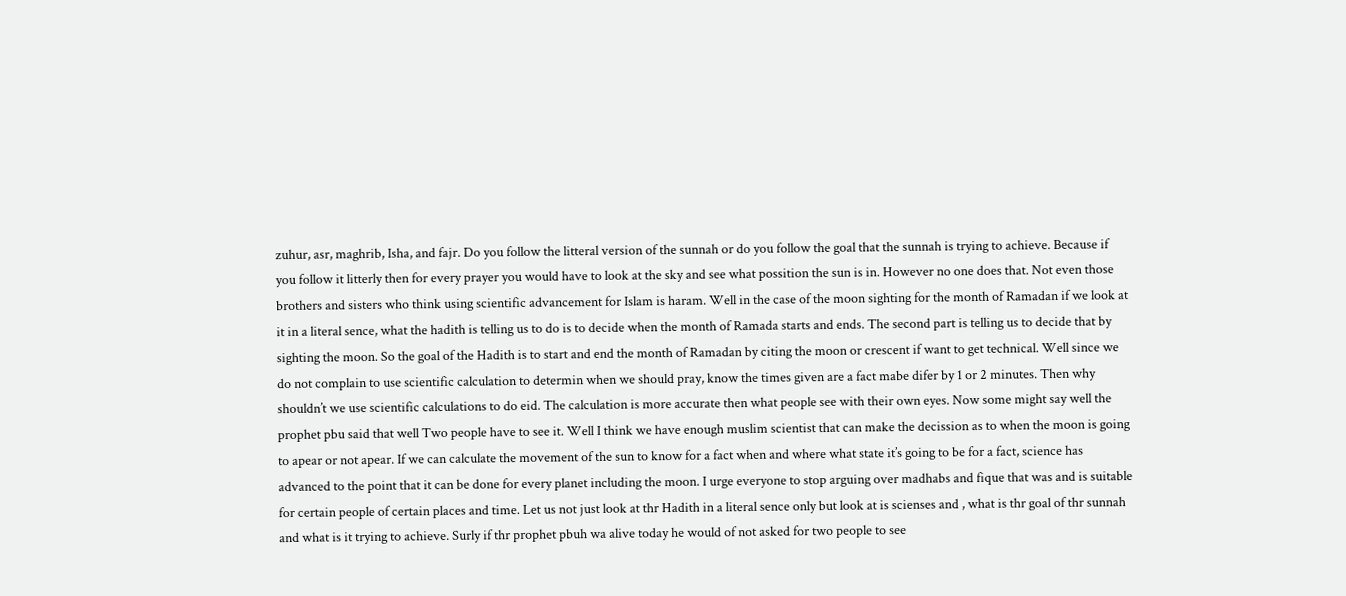zuhur, asr, maghrib, Isha, and fajr. Do you follow the litteral version of the sunnah or do you follow the goal that the sunnah is trying to achieve. Because if you follow it litterly then for every prayer you would have to look at the sky and see what possition the sun is in. However no one does that. Not even those brothers and sisters who think using scientific advancement for Islam is haram. Well in the case of the moon sighting for the month of Ramadan if we look at it in a literal sence, what the hadith is telling us to do is to decide when the month of Ramada starts and ends. The second part is telling us to decide that by sighting the moon. So the goal of the Hadith is to start and end the month of Ramadan by citing the moon or crescent if want to get technical. Well since we do not complain to use scientific calculation to determin when we should pray, know the times given are a fact mabe difer by 1 or 2 minutes. Then why shouldn’t we use scientific calculations to do eid. The calculation is more accurate then what people see with their own eyes. Now some might say well the prophet pbu said that well Two people have to see it. Well I think we have enough muslim scientist that can make the decission as to when the moon is going to apear or not apear. If we can calculate the movement of the sun to know for a fact when and where what state it’s going to be for a fact, science has advanced to the point that it can be done for every planet including the moon. I urge everyone to stop arguing over madhabs and fique that was and is suitable for certain people of certain places and time. Let us not just look at thr Hadith in a literal sence only but look at is scienses and , what is thr goal of thr sunnah and what is it trying to achieve. Surly if thr prophet pbuh wa alive today he would of not asked for two people to see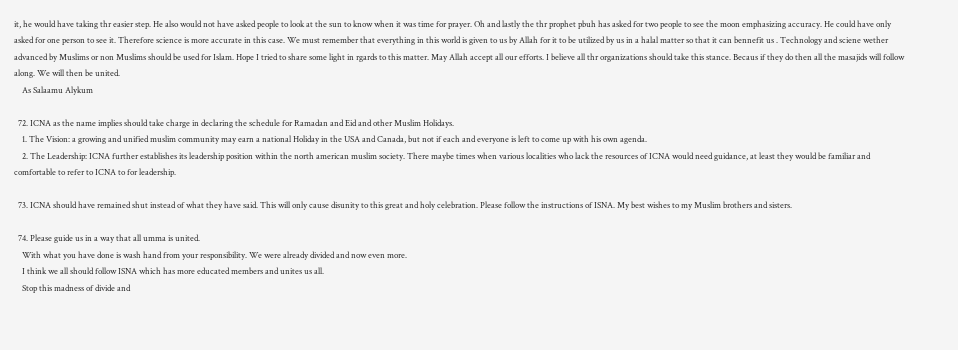it, he would have taking thr easier step. He also would not have asked people to look at the sun to know when it was time for prayer. Oh and lastly the thr prophet pbuh has asked for two people to see the moon emphasizing accuracy. He could have only asked for one person to see it. Therefore science is more accurate in this case. We must remember that everything in this world is given to us by Allah for it to be utilized by us in a halal matter so that it can bennefit us . Technology and sciene wether advanced by Muslims or non Muslims should be used for Islam. Hope I tried to share some light in rgards to this matter. May Allah accept all our efforts. I believe all thr organizations should take this stance. Becaus if they do then all the masajids will follow along. We will then be united.
    As Salaamu Alykum

  72. ICNA as the name implies should take charge in declaring the schedule for Ramadan and Eid and other Muslim Holidays.
    1. The Vision: a growing and unified muslim community may earn a national Holiday in the USA and Canada, but not if each and everyone is left to come up with his own agenda.
    2. The Leadership: ICNA further establishes its leadership position within the north american muslim society. There maybe times when various localities who lack the resources of ICNA would need guidance, at least they would be familiar and comfortable to refer to ICNA to for leadership.

  73. ICNA should have remained shut instead of what they have said. This will only cause disunity to this great and holy celebration. Please follow the instructions of ISNA. My best wishes to my Muslim brothers and sisters.

  74. Please guide us in a way that all umma is united.
    With what you have done is wash hand from your responsibility. We were already divided and now even more.
    I think we all should follow ISNA which has more educated members and unites us all.
    Stop this madness of divide and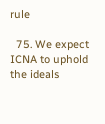rule

  75. We expect ICNA to uphold the ideals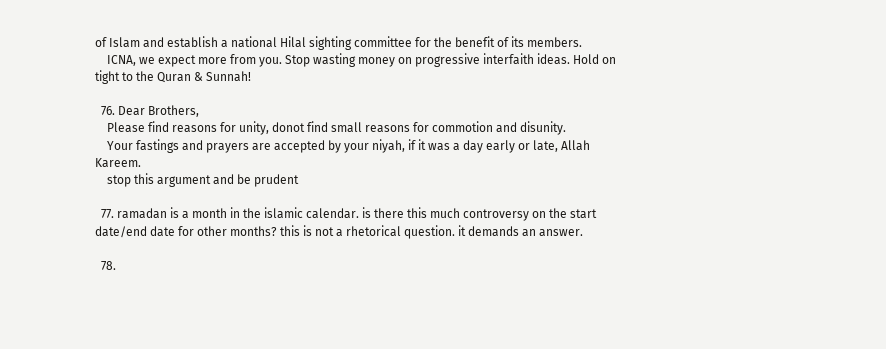of Islam and establish a national Hilal sighting committee for the benefit of its members.
    ICNA, we expect more from you. Stop wasting money on progressive interfaith ideas. Hold on tight to the Quran & Sunnah!

  76. Dear Brothers,
    Please find reasons for unity, donot find small reasons for commotion and disunity.
    Your fastings and prayers are accepted by your niyah, if it was a day early or late, Allah Kareem.
    stop this argument and be prudent

  77. ramadan is a month in the islamic calendar. is there this much controversy on the start date/end date for other months? this is not a rhetorical question. it demands an answer.

  78.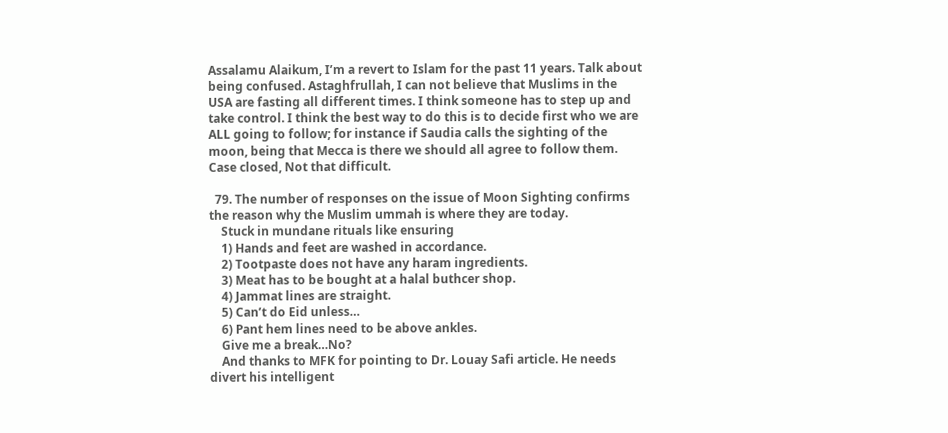Assalamu Alaikum, I’m a revert to Islam for the past 11 years. Talk about being confused. Astaghfrullah, I can not believe that Muslims in the USA are fasting all different times. I think someone has to step up and take control. I think the best way to do this is to decide first who we are ALL going to follow; for instance if Saudia calls the sighting of the moon, being that Mecca is there we should all agree to follow them. Case closed, Not that difficult.

  79. The number of responses on the issue of Moon Sighting confirms the reason why the Muslim ummah is where they are today.
    Stuck in mundane rituals like ensuring
    1) Hands and feet are washed in accordance.
    2) Tootpaste does not have any haram ingredients.
    3) Meat has to be bought at a halal buthcer shop.
    4) Jammat lines are straight.
    5) Can’t do Eid unless…
    6) Pant hem lines need to be above ankles.
    Give me a break…No?
    And thanks to MFK for pointing to Dr. Louay Safi article. He needs divert his intelligent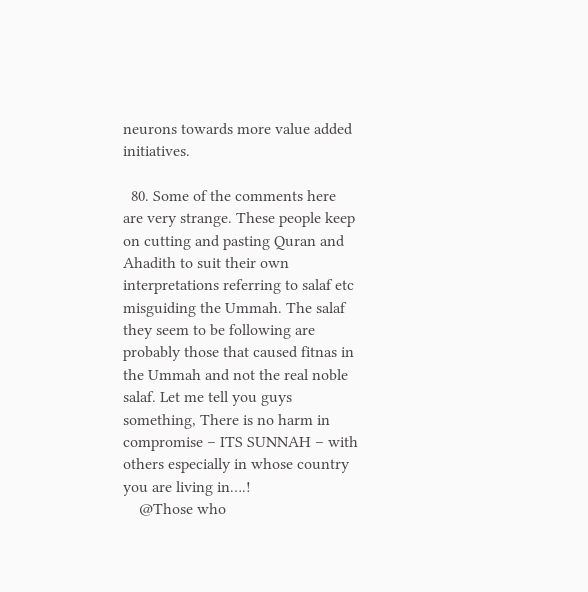neurons towards more value added initiatives.

  80. Some of the comments here are very strange. These people keep on cutting and pasting Quran and Ahadith to suit their own interpretations referring to salaf etc misguiding the Ummah. The salaf they seem to be following are probably those that caused fitnas in the Ummah and not the real noble salaf. Let me tell you guys something, There is no harm in compromise – ITS SUNNAH – with others especially in whose country you are living in….!
    @Those who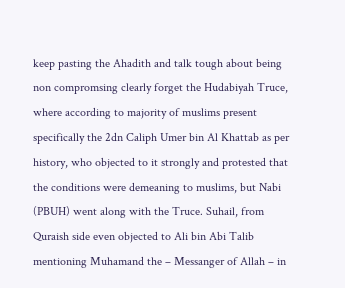keep pasting the Ahadith and talk tough about being non compromsing clearly forget the Hudabiyah Truce, where according to majority of muslims present specifically the 2dn Caliph Umer bin Al Khattab as per history, who objected to it strongly and protested that the conditions were demeaning to muslims, but Nabi (PBUH) went along with the Truce. Suhail, from Quraish side even objected to Ali bin Abi Talib mentioning Muhamand the – Messanger of Allah – in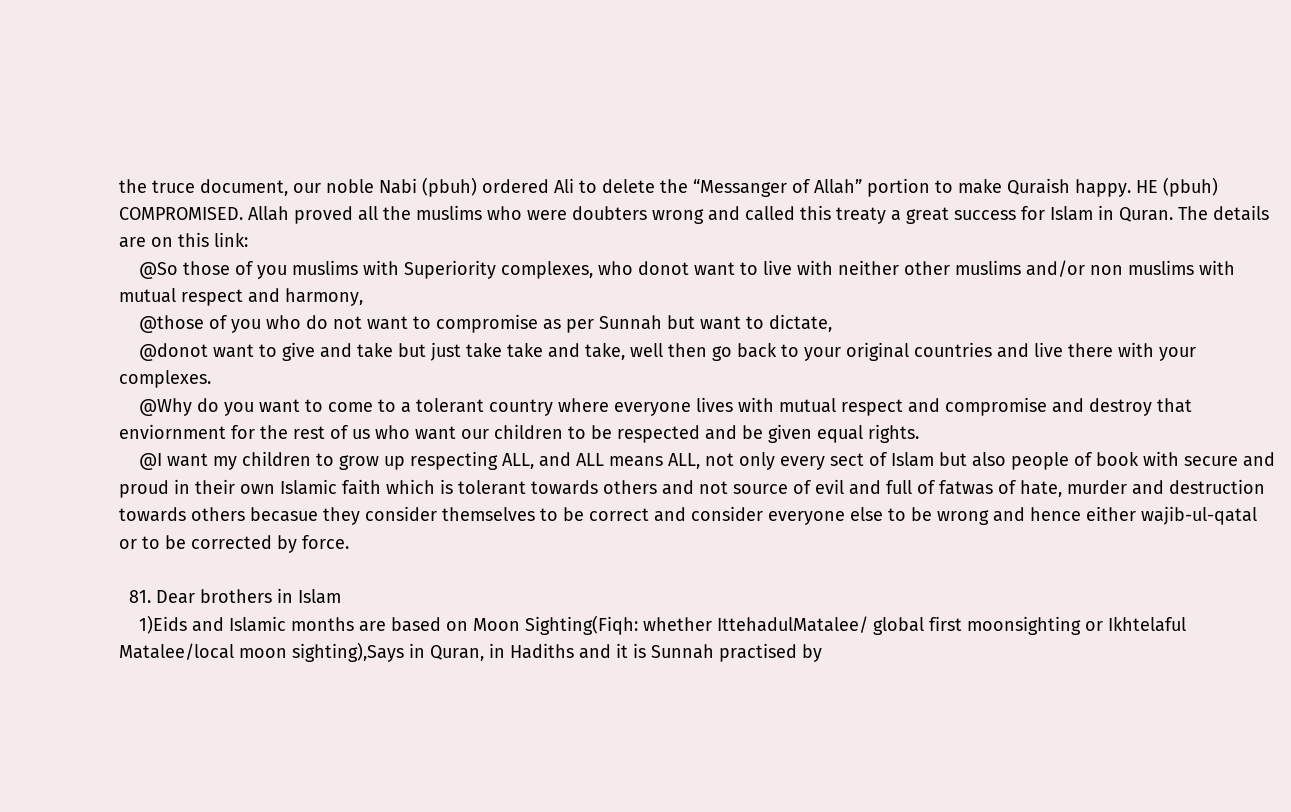the truce document, our noble Nabi (pbuh) ordered Ali to delete the “Messanger of Allah” portion to make Quraish happy. HE (pbuh) COMPROMISED. Allah proved all the muslims who were doubters wrong and called this treaty a great success for Islam in Quran. The details are on this link:
    @So those of you muslims with Superiority complexes, who donot want to live with neither other muslims and/or non muslims with mutual respect and harmony,
    @those of you who do not want to compromise as per Sunnah but want to dictate,
    @donot want to give and take but just take take and take, well then go back to your original countries and live there with your complexes.
    @Why do you want to come to a tolerant country where everyone lives with mutual respect and compromise and destroy that enviornment for the rest of us who want our children to be respected and be given equal rights.
    @I want my children to grow up respecting ALL, and ALL means ALL, not only every sect of Islam but also people of book with secure and proud in their own Islamic faith which is tolerant towards others and not source of evil and full of fatwas of hate, murder and destruction towards others becasue they consider themselves to be correct and consider everyone else to be wrong and hence either wajib-ul-qatal or to be corrected by force.

  81. Dear brothers in Islam
    1)Eids and Islamic months are based on Moon Sighting(Fiqh: whether IttehadulMatalee/ global first moonsighting or Ikhtelaful Matalee/local moon sighting),Says in Quran, in Hadiths and it is Sunnah practised by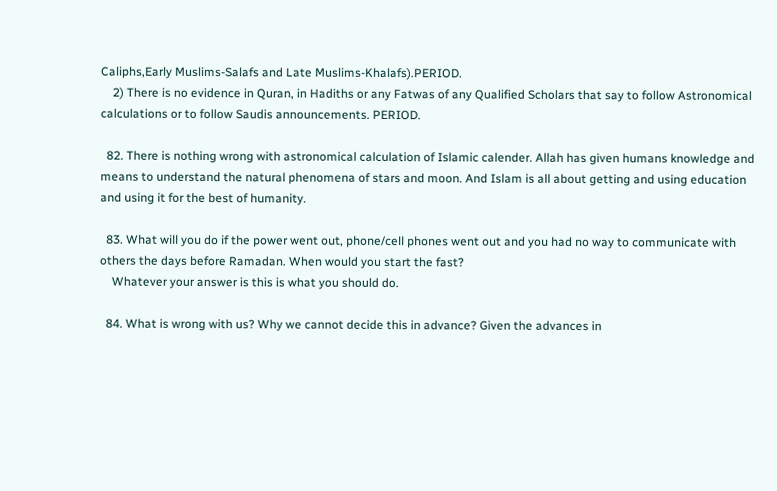Caliphs,Early Muslims-Salafs and Late Muslims-Khalafs).PERIOD.
    2) There is no evidence in Quran, in Hadiths or any Fatwas of any Qualified Scholars that say to follow Astronomical calculations or to follow Saudis announcements. PERIOD.

  82. There is nothing wrong with astronomical calculation of Islamic calender. Allah has given humans knowledge and means to understand the natural phenomena of stars and moon. And Islam is all about getting and using education and using it for the best of humanity.

  83. What will you do if the power went out, phone/cell phones went out and you had no way to communicate with others the days before Ramadan. When would you start the fast?
    Whatever your answer is this is what you should do.

  84. What is wrong with us? Why we cannot decide this in advance? Given the advances in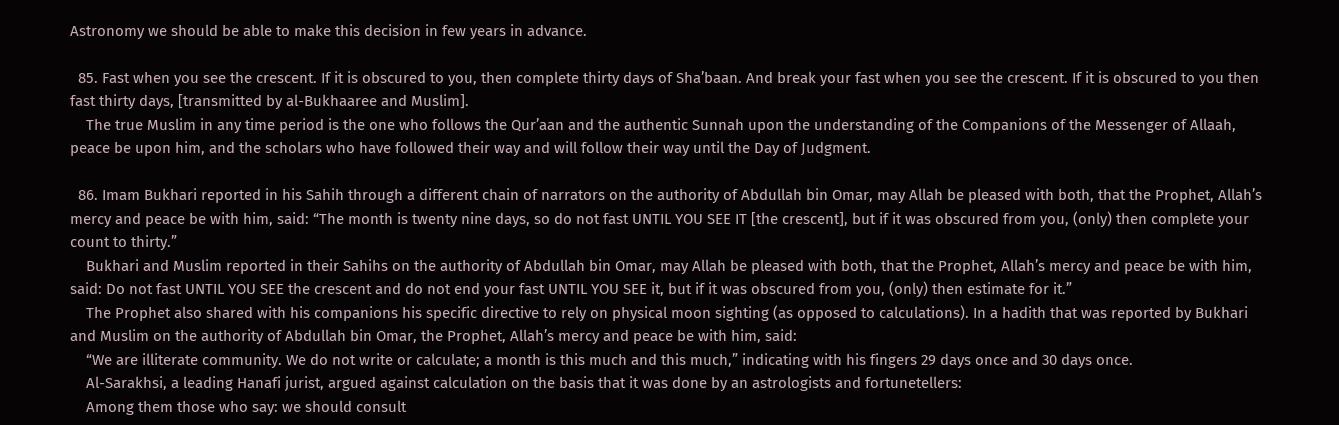Astronomy we should be able to make this decision in few years in advance.

  85. Fast when you see the crescent. If it is obscured to you, then complete thirty days of Sha’baan. And break your fast when you see the crescent. If it is obscured to you then fast thirty days, [transmitted by al-Bukhaaree and Muslim].
    The true Muslim in any time period is the one who follows the Qur’aan and the authentic Sunnah upon the understanding of the Companions of the Messenger of Allaah, peace be upon him, and the scholars who have followed their way and will follow their way until the Day of Judgment.

  86. Imam Bukhari reported in his Sahih through a different chain of narrators on the authority of Abdullah bin Omar, may Allah be pleased with both, that the Prophet, Allah’s mercy and peace be with him, said: “The month is twenty nine days, so do not fast UNTIL YOU SEE IT [the crescent], but if it was obscured from you, (only) then complete your count to thirty.”
    Bukhari and Muslim reported in their Sahihs on the authority of Abdullah bin Omar, may Allah be pleased with both, that the Prophet, Allah’s mercy and peace be with him, said: Do not fast UNTIL YOU SEE the crescent and do not end your fast UNTIL YOU SEE it, but if it was obscured from you, (only) then estimate for it.”
    The Prophet also shared with his companions his specific directive to rely on physical moon sighting (as opposed to calculations). In a hadith that was reported by Bukhari and Muslim on the authority of Abdullah bin Omar, the Prophet, Allah’s mercy and peace be with him, said:
    “We are illiterate community. We do not write or calculate; a month is this much and this much,” indicating with his fingers 29 days once and 30 days once.
    Al-Sarakhsi, a leading Hanafi jurist, argued against calculation on the basis that it was done by an astrologists and fortunetellers:
    Among them those who say: we should consult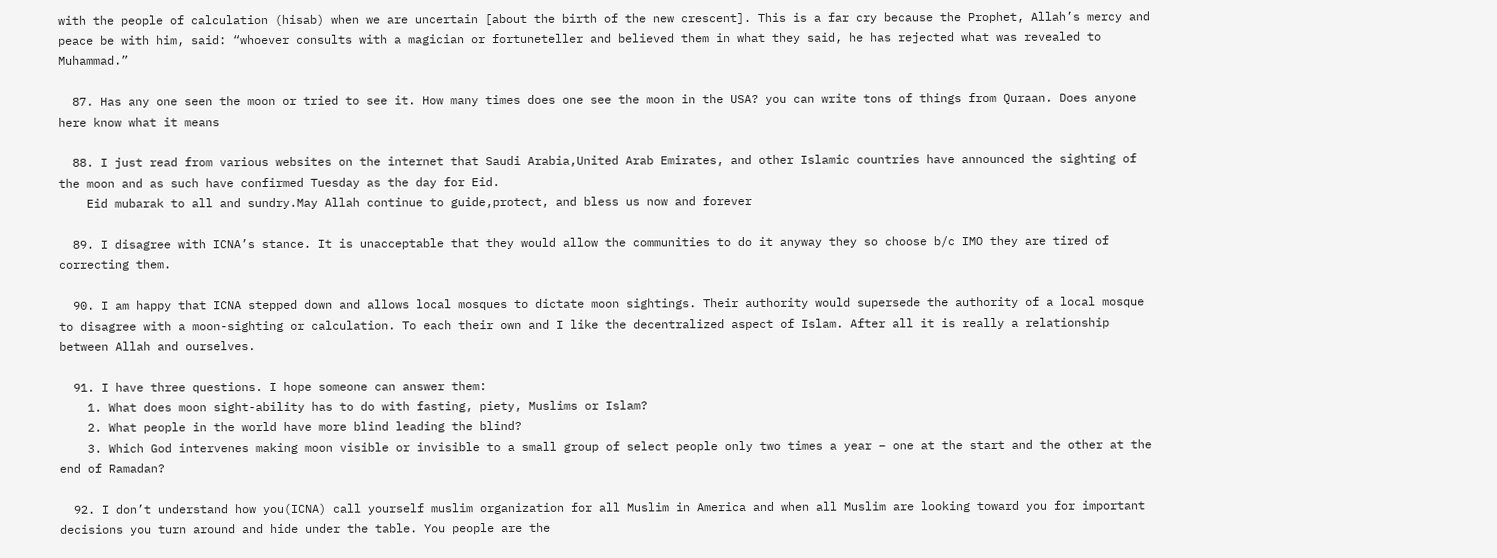with the people of calculation (hisab) when we are uncertain [about the birth of the new crescent]. This is a far cry because the Prophet, Allah’s mercy and peace be with him, said: “whoever consults with a magician or fortuneteller and believed them in what they said, he has rejected what was revealed to Muhammad.”

  87. Has any one seen the moon or tried to see it. How many times does one see the moon in the USA? you can write tons of things from Quraan. Does anyone here know what it means

  88. I just read from various websites on the internet that Saudi Arabia,United Arab Emirates, and other Islamic countries have announced the sighting of the moon and as such have confirmed Tuesday as the day for Eid.
    Eid mubarak to all and sundry.May Allah continue to guide,protect, and bless us now and forever

  89. I disagree with ICNA’s stance. It is unacceptable that they would allow the communities to do it anyway they so choose b/c IMO they are tired of correcting them.

  90. I am happy that ICNA stepped down and allows local mosques to dictate moon sightings. Their authority would supersede the authority of a local mosque to disagree with a moon-sighting or calculation. To each their own and I like the decentralized aspect of Islam. After all it is really a relationship between Allah and ourselves.

  91. I have three questions. I hope someone can answer them:
    1. What does moon sight-ability has to do with fasting, piety, Muslims or Islam?
    2. What people in the world have more blind leading the blind?
    3. Which God intervenes making moon visible or invisible to a small group of select people only two times a year – one at the start and the other at the end of Ramadan?

  92. I don’t understand how you(ICNA) call yourself muslim organization for all Muslim in America and when all Muslim are looking toward you for important decisions you turn around and hide under the table. You people are the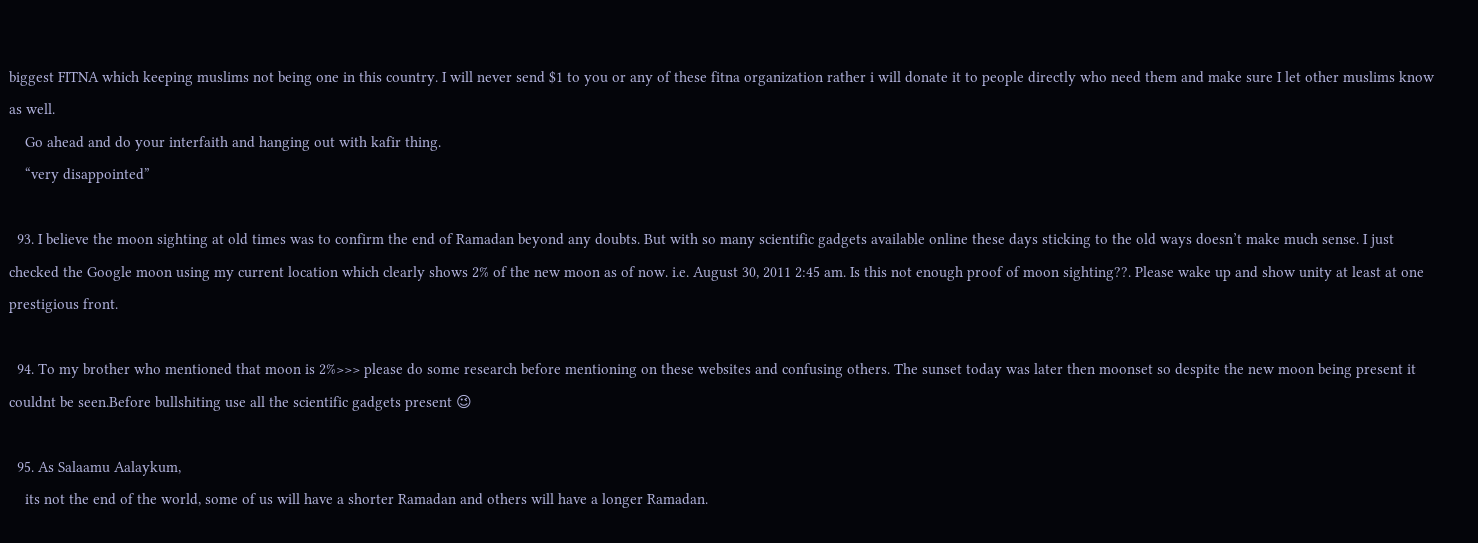biggest FITNA which keeping muslims not being one in this country. I will never send $1 to you or any of these fitna organization rather i will donate it to people directly who need them and make sure I let other muslims know as well.
    Go ahead and do your interfaith and hanging out with kafir thing.
    “very disappointed”

  93. I believe the moon sighting at old times was to confirm the end of Ramadan beyond any doubts. But with so many scientific gadgets available online these days sticking to the old ways doesn’t make much sense. I just checked the Google moon using my current location which clearly shows 2% of the new moon as of now. i.e. August 30, 2011 2:45 am. Is this not enough proof of moon sighting??. Please wake up and show unity at least at one prestigious front.

  94. To my brother who mentioned that moon is 2%>>> please do some research before mentioning on these websites and confusing others. The sunset today was later then moonset so despite the new moon being present it couldnt be seen.Before bullshiting use all the scientific gadgets present 😉

  95. As Salaamu Aalaykum,
    its not the end of the world, some of us will have a shorter Ramadan and others will have a longer Ramadan.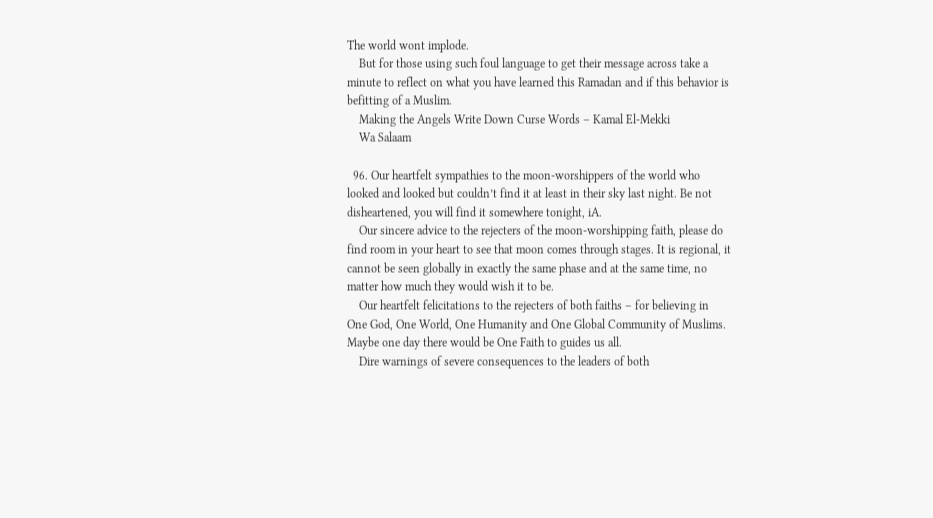The world wont implode.
    But for those using such foul language to get their message across take a minute to reflect on what you have learned this Ramadan and if this behavior is befitting of a Muslim.
    Making the Angels Write Down Curse Words – Kamal El-Mekki
    Wa Salaam

  96. Our heartfelt sympathies to the moon-worshippers of the world who looked and looked but couldn’t find it at least in their sky last night. Be not disheartened, you will find it somewhere tonight, iA.
    Our sincere advice to the rejecters of the moon-worshipping faith, please do find room in your heart to see that moon comes through stages. It is regional, it cannot be seen globally in exactly the same phase and at the same time, no matter how much they would wish it to be.
    Our heartfelt felicitations to the rejecters of both faiths – for believing in One God, One World, One Humanity and One Global Community of Muslims. Maybe one day there would be One Faith to guides us all.
    Dire warnings of severe consequences to the leaders of both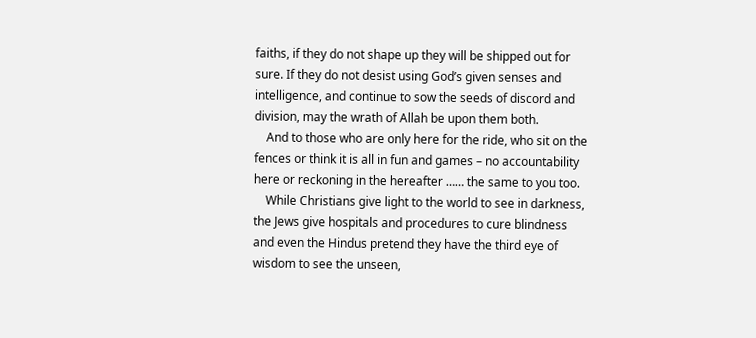faiths, if they do not shape up they will be shipped out for sure. If they do not desist using God’s given senses and intelligence, and continue to sow the seeds of discord and division, may the wrath of Allah be upon them both.
    And to those who are only here for the ride, who sit on the fences or think it is all in fun and games – no accountability here or reckoning in the hereafter …… the same to you too.
    While Christians give light to the world to see in darkness, the Jews give hospitals and procedures to cure blindness and even the Hindus pretend they have the third eye of wisdom to see the unseen,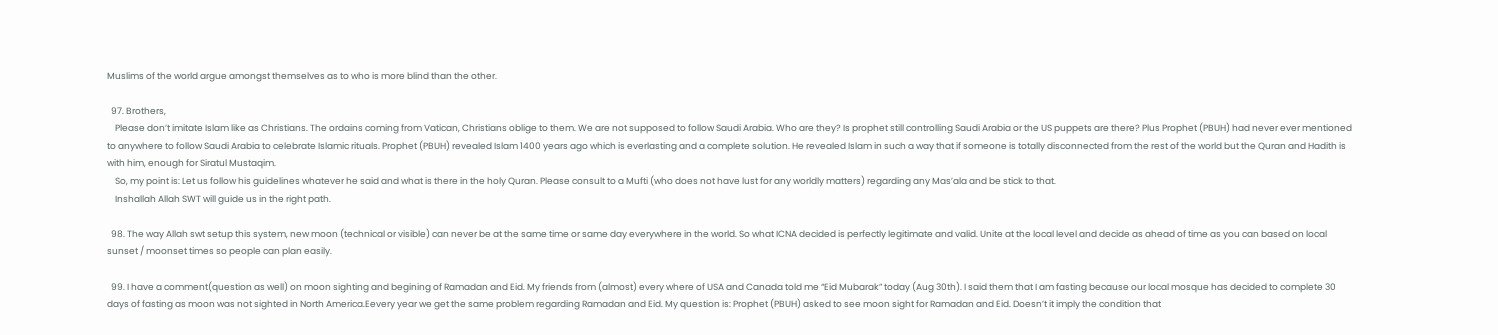Muslims of the world argue amongst themselves as to who is more blind than the other.

  97. Brothers,
    Please don’t imitate Islam like as Christians. The ordains coming from Vatican, Christians oblige to them. We are not supposed to follow Saudi Arabia. Who are they? Is prophet still controlling Saudi Arabia or the US puppets are there? Plus Prophet (PBUH) had never ever mentioned to anywhere to follow Saudi Arabia to celebrate Islamic rituals. Prophet (PBUH) revealed Islam 1400 years ago which is everlasting and a complete solution. He revealed Islam in such a way that if someone is totally disconnected from the rest of the world but the Quran and Hadith is with him, enough for Siratul Mustaqim.
    So, my point is: Let us follow his guidelines whatever he said and what is there in the holy Quran. Please consult to a Mufti (who does not have lust for any worldly matters) regarding any Mas’ala and be stick to that.
    Inshallah Allah SWT will guide us in the right path.

  98. The way Allah swt setup this system, new moon (technical or visible) can never be at the same time or same day everywhere in the world. So what ICNA decided is perfectly legitimate and valid. Unite at the local level and decide as ahead of time as you can based on local sunset / moonset times so people can plan easily.

  99. I have a comment(question as well) on moon sighting and begining of Ramadan and Eid. My friends from (almost) every where of USA and Canada told me “Eid Mubarak” today (Aug 30th). I said them that I am fasting because our local mosque has decided to complete 30 days of fasting as moon was not sighted in North America.Eevery year we get the same problem regarding Ramadan and Eid. My question is: Prophet (PBUH) asked to see moon sight for Ramadan and Eid. Doesn’t it imply the condition that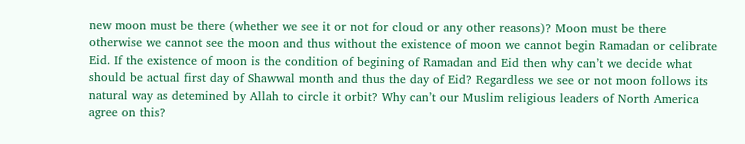new moon must be there (whether we see it or not for cloud or any other reasons)? Moon must be there otherwise we cannot see the moon and thus without the existence of moon we cannot begin Ramadan or celibrate Eid. If the existence of moon is the condition of begining of Ramadan and Eid then why can’t we decide what should be actual first day of Shawwal month and thus the day of Eid? Regardless we see or not moon follows its natural way as detemined by Allah to circle it orbit? Why can’t our Muslim religious leaders of North America agree on this?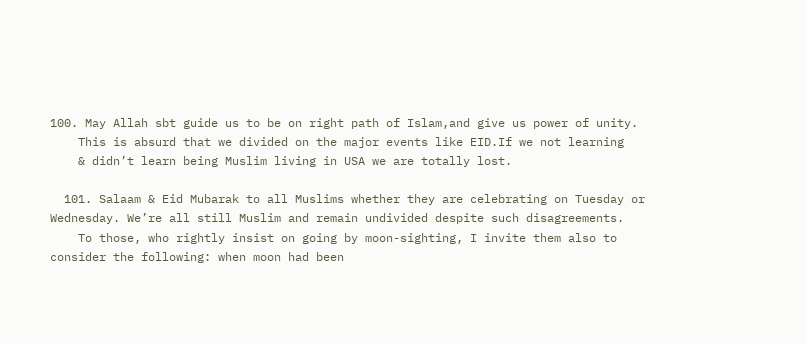100. May Allah sbt guide us to be on right path of Islam,and give us power of unity.
    This is absurd that we divided on the major events like EID.If we not learning
    & didn’t learn being Muslim living in USA we are totally lost.

  101. Salaam & Eid Mubarak to all Muslims whether they are celebrating on Tuesday or Wednesday. We’re all still Muslim and remain undivided despite such disagreements.
    To those, who rightly insist on going by moon-sighting, I invite them also to consider the following: when moon had been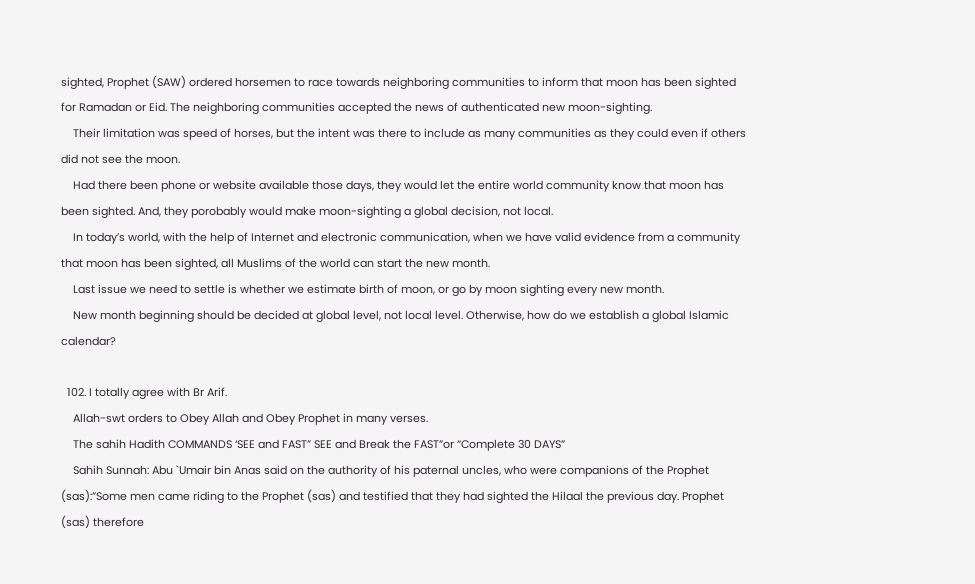sighted, Prophet (SAW) ordered horsemen to race towards neighboring communities to inform that moon has been sighted for Ramadan or Eid. The neighboring communities accepted the news of authenticated new moon-sighting.
    Their limitation was speed of horses, but the intent was there to include as many communities as they could even if others did not see the moon.
    Had there been phone or website available those days, they would let the entire world community know that moon has been sighted. And, they porobably would make moon-sighting a global decision, not local.
    In today’s world, with the help of Internet and electronic communication, when we have valid evidence from a community that moon has been sighted, all Muslims of the world can start the new month.
    Last issue we need to settle is whether we estimate birth of moon, or go by moon sighting every new month.
    New month beginning should be decided at global level, not local level. Otherwise, how do we establish a global Islamic calendar?

  102. I totally agree with Br Arif.
    Allah-swt orders to Obey Allah and Obey Prophet in many verses.
    The sahih Hadith COMMANDS ‘SEE and FAST” SEE and Break the FAST”or “Complete 30 DAYS”
    Sahih Sunnah: Abu `Umair bin Anas said on the authority of his paternal uncles, who were companions of the Prophet (sas):”Some men came riding to the Prophet (sas) and testified that they had sighted the Hilaal the previous day. Prophet (sas) therefore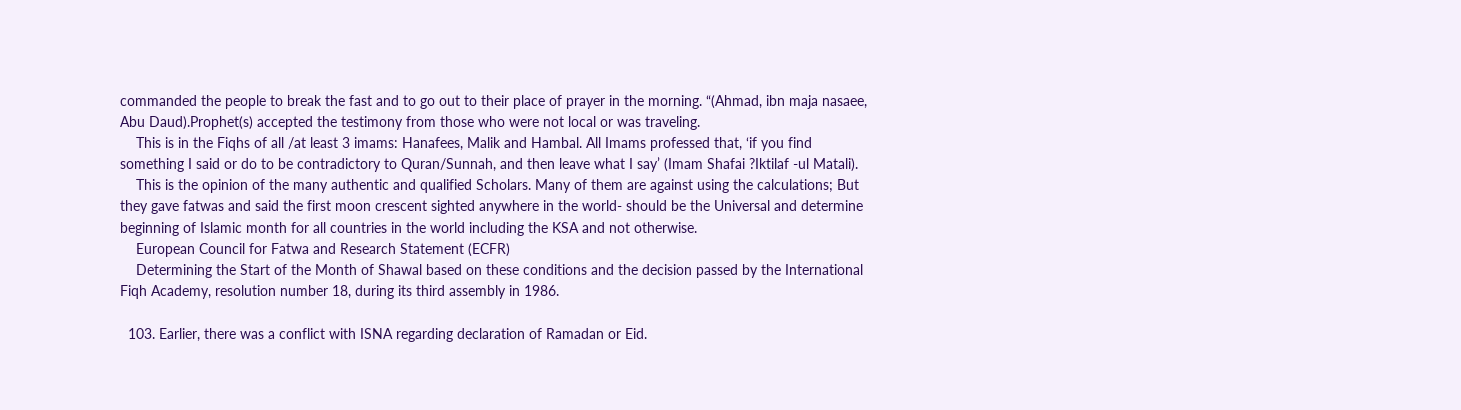commanded the people to break the fast and to go out to their place of prayer in the morning. “(Ahmad, ibn maja nasaee, Abu Daud).Prophet(s) accepted the testimony from those who were not local or was traveling.
    This is in the Fiqhs of all /at least 3 imams: Hanafees, Malik and Hambal. All Imams professed that, ‘if you find something I said or do to be contradictory to Quran/Sunnah, and then leave what I say’ (Imam Shafai ?Iktilaf -ul Matali).
    This is the opinion of the many authentic and qualified Scholars. Many of them are against using the calculations; But they gave fatwas and said the first moon crescent sighted anywhere in the world- should be the Universal and determine beginning of Islamic month for all countries in the world including the KSA and not otherwise.
    European Council for Fatwa and Research Statement (ECFR)
    Determining the Start of the Month of Shawal based on these conditions and the decision passed by the International Fiqh Academy, resolution number 18, during its third assembly in 1986.

  103. Earlier, there was a conflict with ISNA regarding declaration of Ramadan or Eid.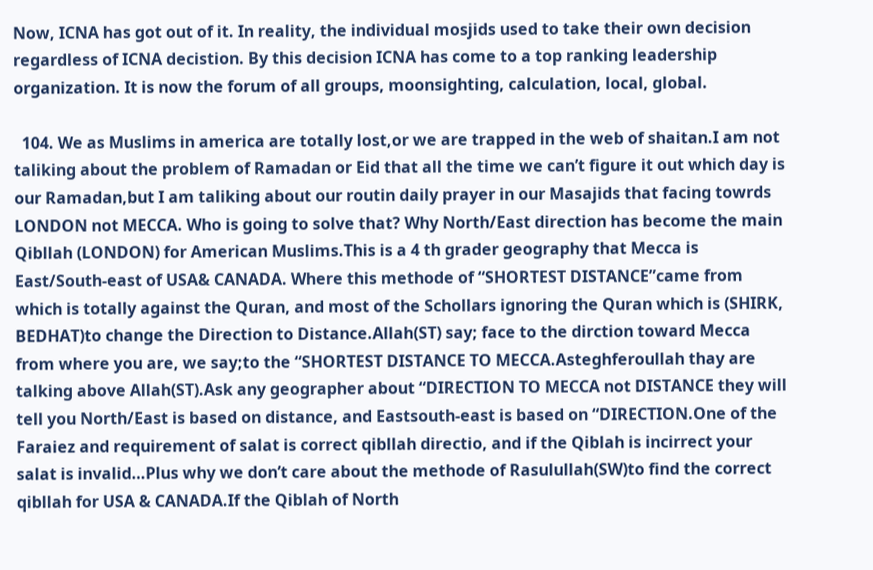Now, ICNA has got out of it. In reality, the individual mosjids used to take their own decision regardless of ICNA decistion. By this decision ICNA has come to a top ranking leadership organization. It is now the forum of all groups, moonsighting, calculation, local, global.

  104. We as Muslims in america are totally lost,or we are trapped in the web of shaitan.I am not taliking about the problem of Ramadan or Eid that all the time we can’t figure it out which day is our Ramadan,but I am taliking about our routin daily prayer in our Masajids that facing towrds LONDON not MECCA. Who is going to solve that? Why North/East direction has become the main Qibllah (LONDON) for American Muslims.This is a 4 th grader geography that Mecca is East/South-east of USA& CANADA. Where this methode of “SHORTEST DISTANCE”came from which is totally against the Quran, and most of the Schollars ignoring the Quran which is (SHIRK, BEDHAT)to change the Direction to Distance.Allah(ST) say; face to the dirction toward Mecca from where you are, we say;to the “SHORTEST DISTANCE TO MECCA.Asteghferoullah thay are talking above Allah(ST).Ask any geographer about “DIRECTION TO MECCA not DISTANCE they will tell you North/East is based on distance, and Eastsouth-east is based on “DIRECTION.One of the Faraiez and requirement of salat is correct qibllah directio, and if the Qiblah is incirrect your salat is invalid…Plus why we don’t care about the methode of Rasulullah(SW)to find the correct qibllah for USA & CANADA.If the Qiblah of North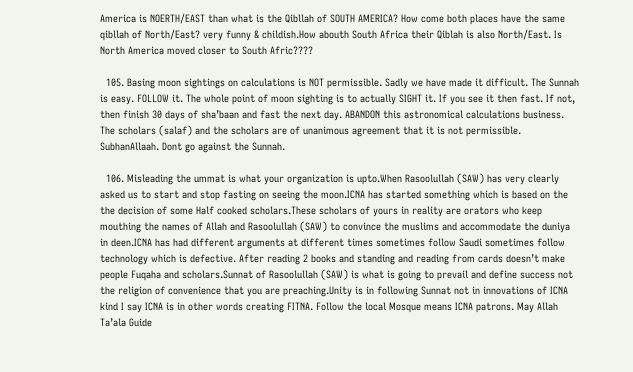America is NOERTH/EAST than what is the Qibllah of SOUTH AMERICA? How come both places have the same qibllah of North/East? very funny & childish.How abouth South Africa their Qiblah is also North/East. Is North America moved closer to South Afric????

  105. Basing moon sightings on calculations is NOT permissible. Sadly we have made it difficult. The Sunnah is easy. FOLLOW it. The whole point of moon sighting is to actually SIGHT it. If you see it then fast. If not, then finish 30 days of sha’baan and fast the next day. ABANDON this astronomical calculations business. The scholars (salaf) and the scholars are of unanimous agreement that it is not permissible. SubhanAllaah. Dont go against the Sunnah.

  106. Misleading the ummat is what your organization is upto.When Rasoolullah (SAW) has very clearly asked us to start and stop fasting on seeing the moon.ICNA has started something which is based on the the decision of some Half cooked scholars.These scholars of yours in reality are orators who keep mouthing the names of Allah and Rasoolullah (SAW) to convince the muslims and accommodate the duniya in deen.ICNA has had different arguments at different times sometimes follow Saudi sometimes follow technology which is defective. After reading 2 books and standing and reading from cards doesn’t make people Fuqaha and scholars.Sunnat of Rasoolullah (SAW) is what is going to prevail and define success not the religion of convenience that you are preaching.Unity is in following Sunnat not in innovations of ICNA kind I say ICNA is in other words creating FITNA. Follow the local Mosque means ICNA patrons. May Allah Ta’ala Guide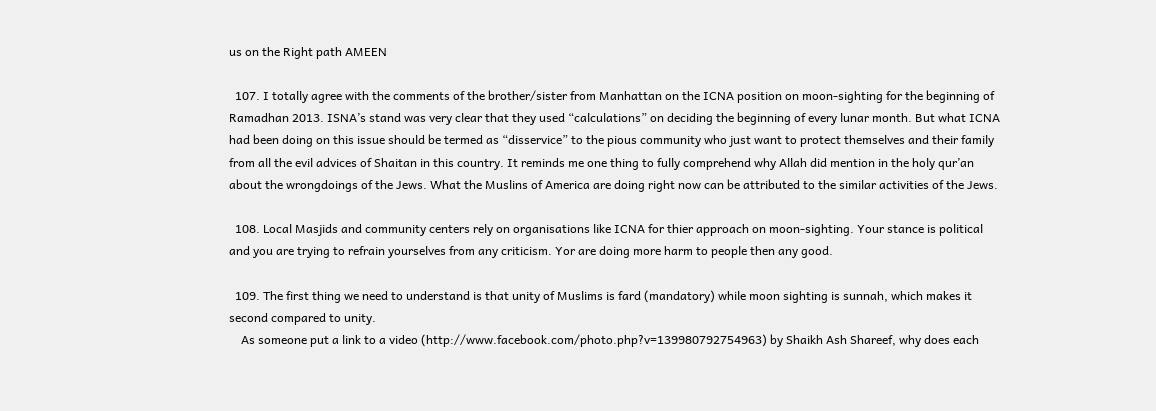us on the Right path AMEEN

  107. I totally agree with the comments of the brother/sister from Manhattan on the ICNA position on moon-sighting for the beginning of Ramadhan 2013. ISNA’s stand was very clear that they used “calculations” on deciding the beginning of every lunar month. But what ICNA had been doing on this issue should be termed as “disservice” to the pious community who just want to protect themselves and their family from all the evil advices of Shaitan in this country. It reminds me one thing to fully comprehend why Allah did mention in the holy qur’an about the wrongdoings of the Jews. What the Muslins of America are doing right now can be attributed to the similar activities of the Jews.

  108. Local Masjids and community centers rely on organisations like ICNA for thier approach on moon-sighting. Your stance is political and you are trying to refrain yourselves from any criticism. Yor are doing more harm to people then any good.

  109. The first thing we need to understand is that unity of Muslims is fard (mandatory) while moon sighting is sunnah, which makes it second compared to unity.
    As someone put a link to a video (http://www.facebook.com/photo.php?v=139980792754963) by Shaikh Ash Shareef, why does each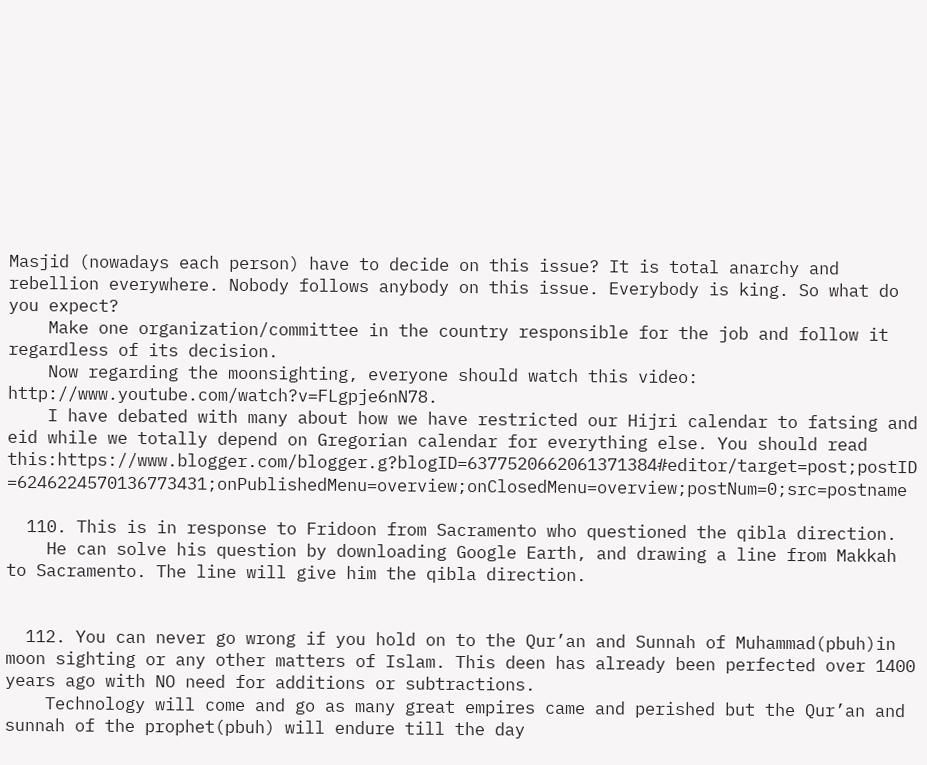Masjid (nowadays each person) have to decide on this issue? It is total anarchy and rebellion everywhere. Nobody follows anybody on this issue. Everybody is king. So what do you expect?
    Make one organization/committee in the country responsible for the job and follow it regardless of its decision.
    Now regarding the moonsighting, everyone should watch this video: http://www.youtube.com/watch?v=FLgpje6nN78.
    I have debated with many about how we have restricted our Hijri calendar to fatsing and eid while we totally depend on Gregorian calendar for everything else. You should read this:https://www.blogger.com/blogger.g?blogID=6377520662061371384#editor/target=post;postID=6246224570136773431;onPublishedMenu=overview;onClosedMenu=overview;postNum=0;src=postname

  110. This is in response to Fridoon from Sacramento who questioned the qibla direction.
    He can solve his question by downloading Google Earth, and drawing a line from Makkah to Sacramento. The line will give him the qibla direction.


  112. You can never go wrong if you hold on to the Qur’an and Sunnah of Muhammad(pbuh)in moon sighting or any other matters of Islam. This deen has already been perfected over 1400 years ago with NO need for additions or subtractions.
    Technology will come and go as many great empires came and perished but the Qur’an and sunnah of the prophet(pbuh) will endure till the day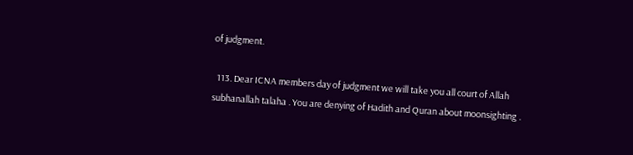of judgment.

  113. Dear ICNA members day of judgment we will take you all court of Allah subhanallah talaha . You are denying of Hadith and Quran about moonsighting .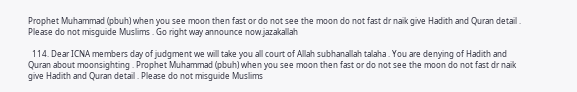Prophet Muhammad (pbuh) when you see moon then fast or do not see the moon do not fast dr naik give Hadith and Quran detail . Please do not misguide Muslims . Go right way announce now.jazakallah

  114. Dear ICNA members day of judgment we will take you all court of Allah subhanallah talaha . You are denying of Hadith and Quran about moonsighting . Prophet Muhammad (pbuh) when you see moon then fast or do not see the moon do not fast dr naik give Hadith and Quran detail . Please do not misguide Muslims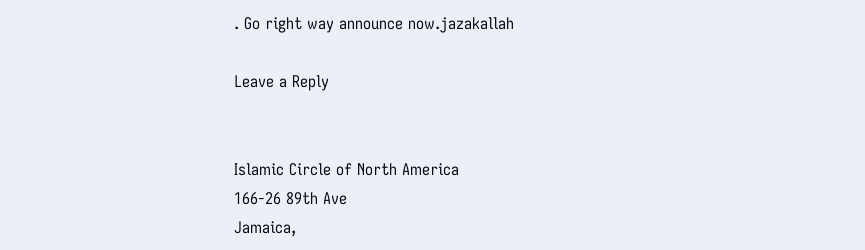. Go right way announce now.jazakallah

Leave a Reply


Islamic Circle of North America
166-26 89th Ave
Jamaica,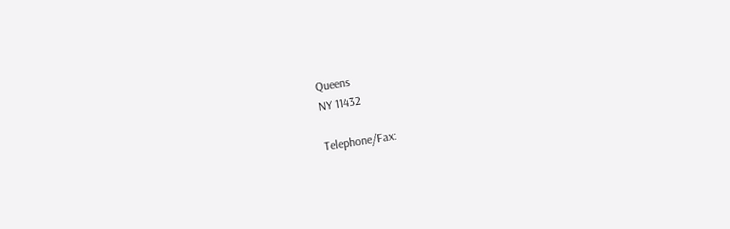Queens
NY 11432

Telephone/Fax: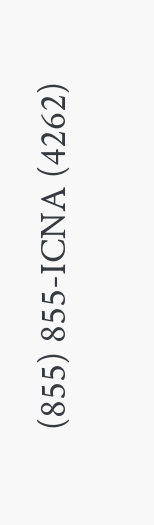(855) 855-ICNA (4262)